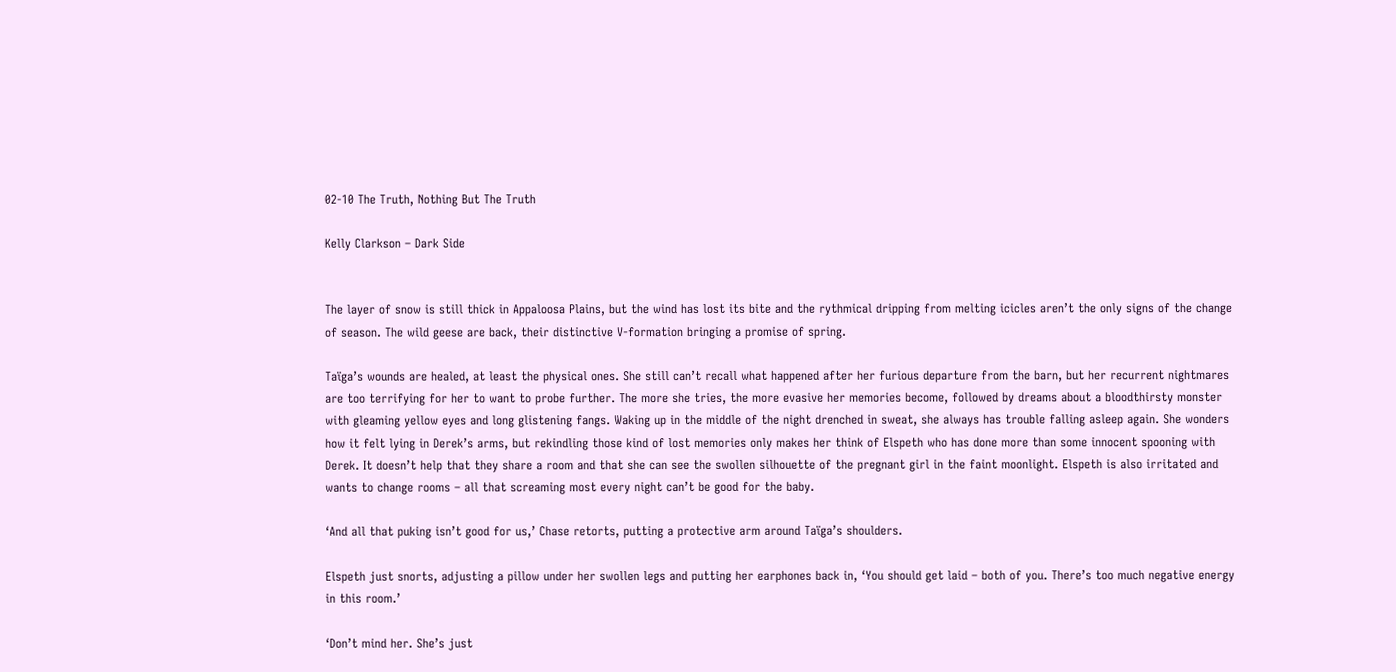02-10 The Truth, Nothing But The Truth

Kelly Clarkson – Dark Side


The layer of snow is still thick in Appaloosa Plains, but the wind has lost its bite and the rythmical dripping from melting icicles aren’t the only signs of the change of season. The wild geese are back, their distinctive V-formation bringing a promise of spring.

Taïga’s wounds are healed, at least the physical ones. She still can’t recall what happened after her furious departure from the barn, but her recurrent nightmares are too terrifying for her to want to probe further. The more she tries, the more evasive her memories become, followed by dreams about a bloodthirsty monster with gleaming yellow eyes and long glistening fangs. Waking up in the middle of the night drenched in sweat, she always has trouble falling asleep again. She wonders how it felt lying in Derek’s arms, but rekindling those kind of lost memories only makes her think of Elspeth who has done more than some innocent spooning with Derek. It doesn’t help that they share a room and that she can see the swollen silhouette of the pregnant girl in the faint moonlight. Elspeth is also irritated and wants to change rooms – all that screaming most every night can’t be good for the baby.

‘And all that puking isn’t good for us,’ Chase retorts, putting a protective arm around Taïga’s shoulders.

Elspeth just snorts, adjusting a pillow under her swollen legs and putting her earphones back in, ‘You should get laid – both of you. There’s too much negative energy in this room.’

‘Don’t mind her. She’s just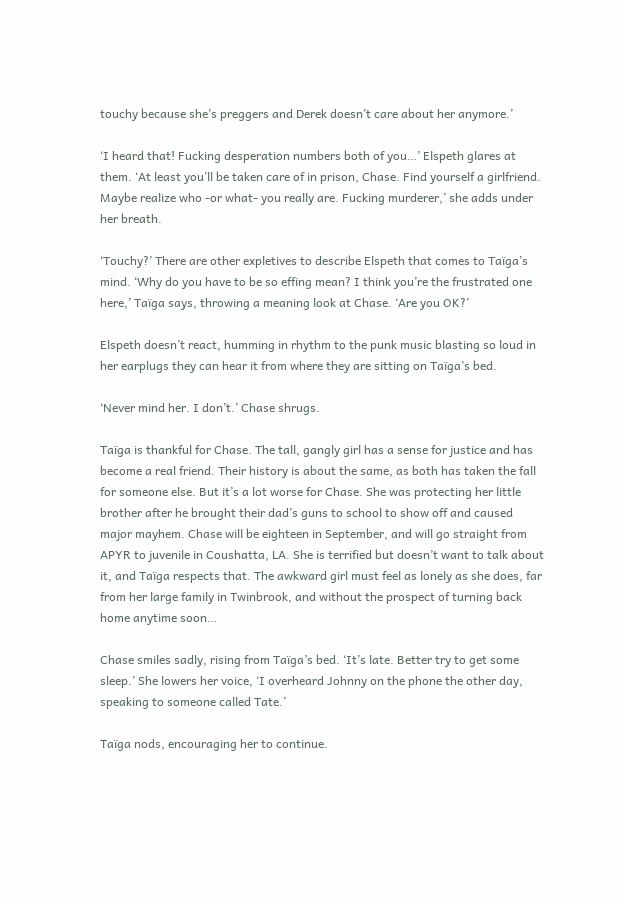touchy because she’s preggers and Derek doesn’t care about her anymore.’

‘I heard that! Fucking desperation numbers both of you…’ Elspeth glares at them. ‘At least you’ll be taken care of in prison, Chase. Find yourself a girlfriend. Maybe realize who -or what- you really are. Fucking murderer,’ she adds under her breath.

‘Touchy?’ There are other expletives to describe Elspeth that comes to Taïga’s mind. ‘Why do you have to be so effing mean? I think you’re the frustrated one here,’ Taïga says, throwing a meaning look at Chase. ‘Are you OK?’

Elspeth doesn’t react, humming in rhythm to the punk music blasting so loud in her earplugs they can hear it from where they are sitting on Taïga’s bed.

‘Never mind her. I don’t.’ Chase shrugs.

Taïga is thankful for Chase. The tall, gangly girl has a sense for justice and has become a real friend. Their history is about the same, as both has taken the fall for someone else. But it’s a lot worse for Chase. She was protecting her little brother after he brought their dad’s guns to school to show off and caused major mayhem. Chase will be eighteen in September, and will go straight from APYR to juvenile in Coushatta, LA. She is terrified but doesn’t want to talk about it, and Taïga respects that. The awkward girl must feel as lonely as she does, far from her large family in Twinbrook, and without the prospect of turning back home anytime soon…

Chase smiles sadly, rising from Taïga’s bed. ‘It’s late. Better try to get some sleep.’ She lowers her voice, ‘I overheard Johnny on the phone the other day, speaking to someone called Tate.’

Taïga nods, encouraging her to continue.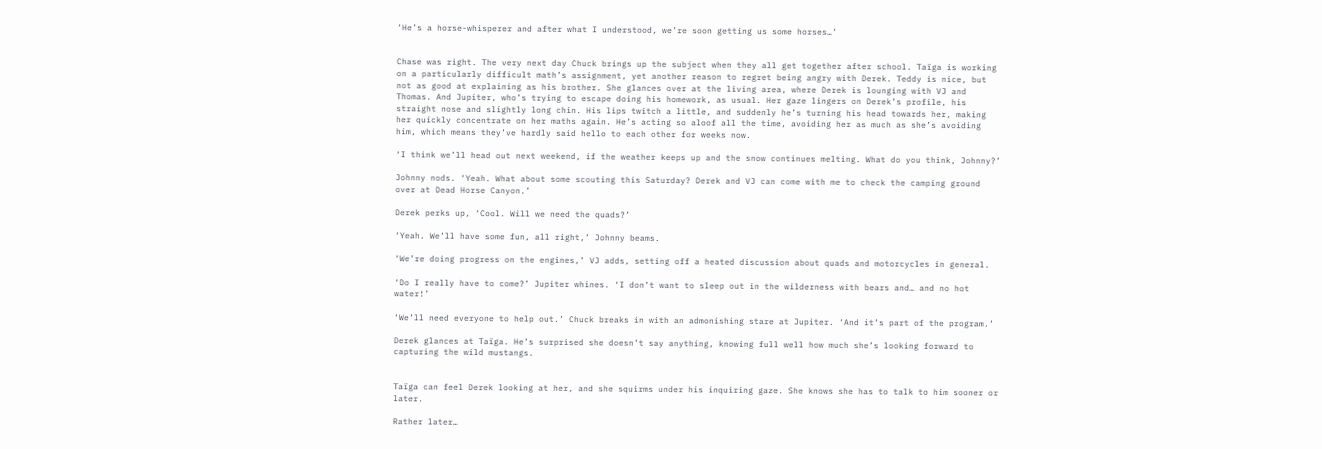‘He’s a horse-whisperer and after what I understood, we’re soon getting us some horses…’


Chase was right. The very next day Chuck brings up the subject when they all get together after school. Taïga is working on a particularly difficult math’s assignment, yet another reason to regret being angry with Derek. Teddy is nice, but not as good at explaining as his brother. She glances over at the living area, where Derek is lounging with VJ and Thomas. And Jupiter, who’s trying to escape doing his homework, as usual. Her gaze lingers on Derek’s profile, his straight nose and slightly long chin. His lips twitch a little, and suddenly he’s turning his head towards her, making her quickly concentrate on her maths again. He’s acting so aloof all the time, avoiding her as much as she’s avoiding him, which means they’ve hardly said hello to each other for weeks now.

‘I think we’ll head out next weekend, if the weather keeps up and the snow continues melting. What do you think, Johnny?’

Johnny nods. ‘Yeah. What about some scouting this Saturday? Derek and VJ can come with me to check the camping ground over at Dead Horse Canyon.’

Derek perks up, ‘Cool. Will we need the quads?’

‘Yeah. We’ll have some fun, all right,’ Johnny beams.

‘We’re doing progress on the engines,’ VJ adds, setting off a heated discussion about quads and motorcycles in general.

‘Do I really have to come?’ Jupiter whines. ‘I don’t want to sleep out in the wilderness with bears and… and no hot water!’

‘We’ll need everyone to help out.’ Chuck breaks in with an admonishing stare at Jupiter. ‘And it’s part of the program.’

Derek glances at Taïga. He’s surprised she doesn’t say anything, knowing full well how much she’s looking forward to capturing the wild mustangs.


Taïga can feel Derek looking at her, and she squirms under his inquiring gaze. She knows she has to talk to him sooner or later.

Rather later…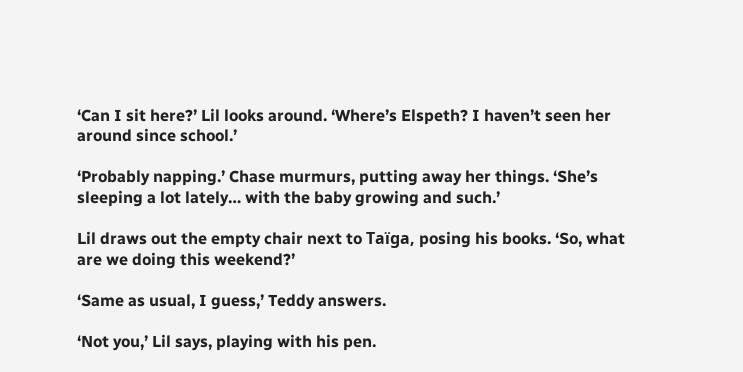‘Can I sit here?’ Lil looks around. ‘Where’s Elspeth? I haven’t seen her around since school.’

‘Probably napping.’ Chase murmurs, putting away her things. ‘She’s sleeping a lot lately… with the baby growing and such.’

Lil draws out the empty chair next to Taïga, posing his books. ‘So, what are we doing this weekend?’

‘Same as usual, I guess,’ Teddy answers.

‘Not you,’ Lil says, playing with his pen.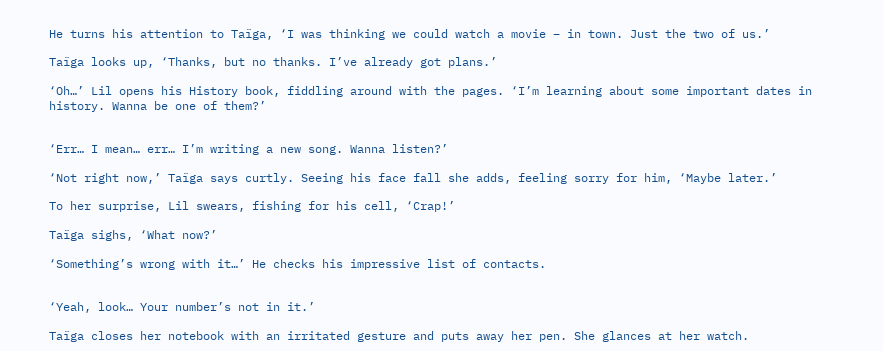He turns his attention to Taïga, ‘I was thinking we could watch a movie – in town. Just the two of us.’

Taïga looks up, ‘Thanks, but no thanks. I’ve already got plans.’

‘Oh…’ Lil opens his History book, fiddling around with the pages. ‘I’m learning about some important dates in history. Wanna be one of them?’


‘Err… I mean… err… I’m writing a new song. Wanna listen?’

‘Not right now,’ Taïga says curtly. Seeing his face fall she adds, feeling sorry for him, ‘Maybe later.’

To her surprise, Lil swears, fishing for his cell, ‘Crap!’

Taïga sighs, ‘What now?’

‘Something’s wrong with it…’ He checks his impressive list of contacts.


‘Yeah, look… Your number’s not in it.’

Taïga closes her notebook with an irritated gesture and puts away her pen. She glances at her watch.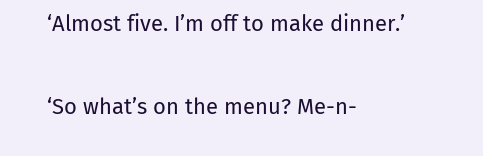‘Almost five. I’m off to make dinner.’

‘So what’s on the menu? Me-n-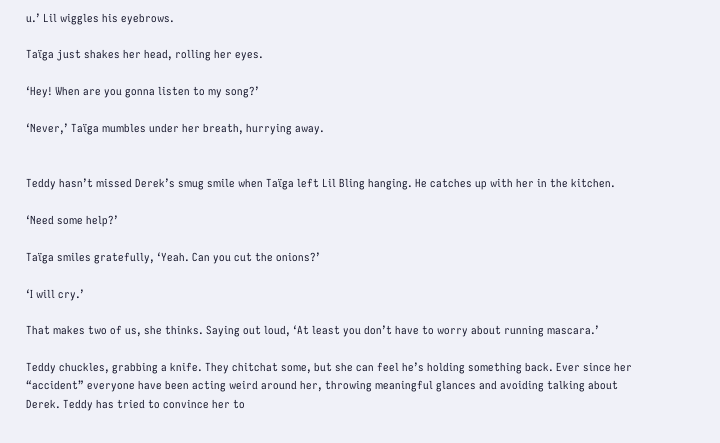u.’ Lil wiggles his eyebrows.

Taïga just shakes her head, rolling her eyes.

‘Hey! When are you gonna listen to my song?’

‘Never,’ Taïga mumbles under her breath, hurrying away.


Teddy hasn’t missed Derek’s smug smile when Taïga left Lil Bling hanging. He catches up with her in the kitchen.

‘Need some help?’

Taïga smiles gratefully, ‘Yeah. Can you cut the onions?’

‘I will cry.’

That makes two of us, she thinks. Saying out loud, ‘At least you don’t have to worry about running mascara.’

Teddy chuckles, grabbing a knife. They chitchat some, but she can feel he’s holding something back. Ever since her “accident” everyone have been acting weird around her, throwing meaningful glances and avoiding talking about Derek. Teddy has tried to convince her to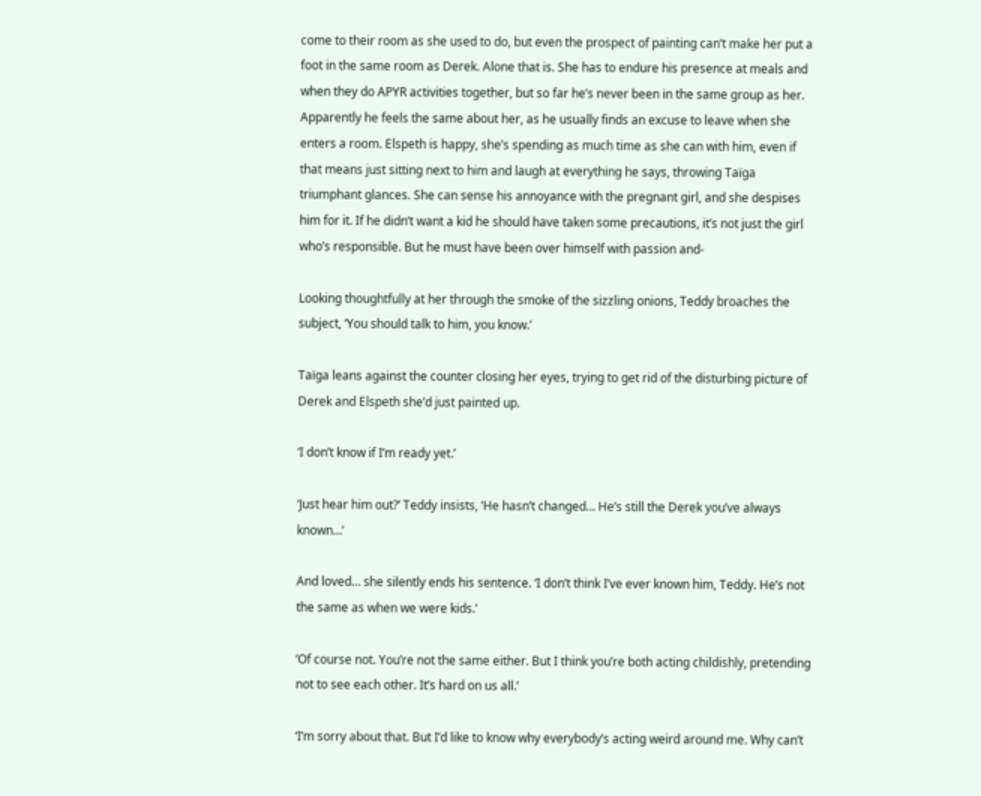come to their room as she used to do, but even the prospect of painting can’t make her put a foot in the same room as Derek. Alone that is. She has to endure his presence at meals and when they do APYR activities together, but so far he’s never been in the same group as her. Apparently he feels the same about her, as he usually finds an excuse to leave when she enters a room. Elspeth is happy, she’s spending as much time as she can with him, even if that means just sitting next to him and laugh at everything he says, throwing Taïga triumphant glances. She can sense his annoyance with the pregnant girl, and she despises him for it. If he didn’t want a kid he should have taken some precautions, it’s not just the girl who’s responsible. But he must have been over himself with passion and-

Looking thoughtfully at her through the smoke of the sizzling onions, Teddy broaches the subject, ‘You should talk to him, you know.’

Taïga leans against the counter closing her eyes, trying to get rid of the disturbing picture of Derek and Elspeth she’d just painted up.

‘I don’t know if I’m ready yet.’

‘Just hear him out?’ Teddy insists, ‘He hasn’t changed… He’s still the Derek you’ve always known…’

And loved… she silently ends his sentence. ‘I don’t think I’ve ever known him, Teddy. He’s not the same as when we were kids.’

‘Of course not. You’re not the same either. But I think you’re both acting childishly, pretending not to see each other. It’s hard on us all.’

‘I’m sorry about that. But I’d like to know why everybody’s acting weird around me. Why can’t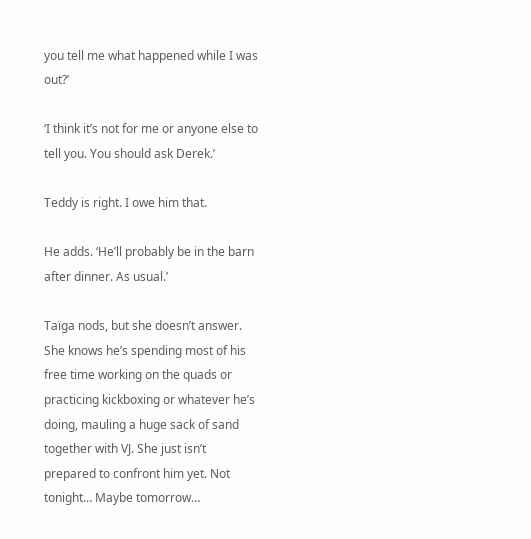you tell me what happened while I was out?’

‘I think it’s not for me or anyone else to tell you. You should ask Derek.’

Teddy is right. I owe him that.

He adds. ‘He’ll probably be in the barn after dinner. As usual.’

Taïga nods, but she doesn’t answer. She knows he’s spending most of his free time working on the quads or practicing kickboxing or whatever he’s doing, mauling a huge sack of sand together with VJ. She just isn’t prepared to confront him yet. Not tonight… Maybe tomorrow…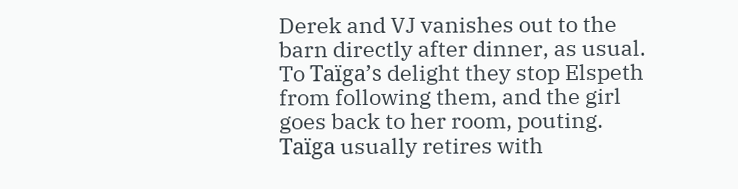Derek and VJ vanishes out to the barn directly after dinner, as usual. To Taïga’s delight they stop Elspeth from following them, and the girl goes back to her room, pouting. Taïga usually retires with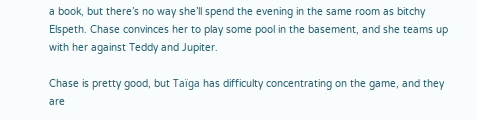a book, but there’s no way she’ll spend the evening in the same room as bitchy Elspeth. Chase convinces her to play some pool in the basement, and she teams up with her against Teddy and Jupiter.

Chase is pretty good, but Taïga has difficulty concentrating on the game, and they are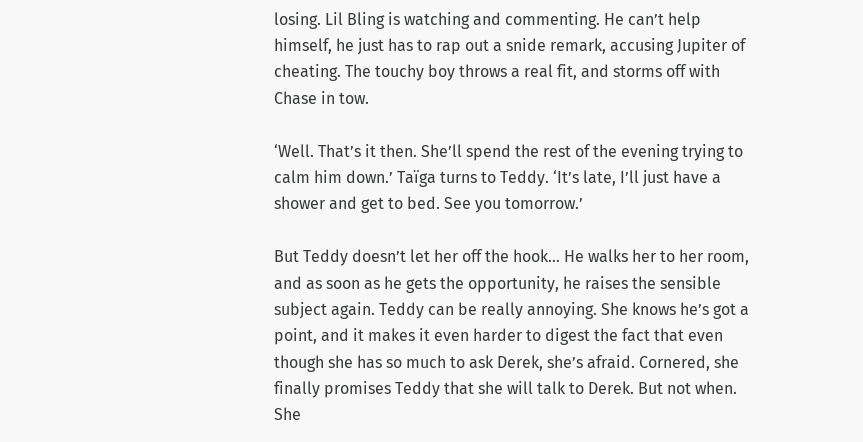losing. Lil Bling is watching and commenting. He can’t help himself, he just has to rap out a snide remark, accusing Jupiter of cheating. The touchy boy throws a real fit, and storms off with Chase in tow.

‘Well. That’s it then. She’ll spend the rest of the evening trying to calm him down.’ Taïga turns to Teddy. ‘It’s late, I’ll just have a shower and get to bed. See you tomorrow.’

But Teddy doesn’t let her off the hook… He walks her to her room, and as soon as he gets the opportunity, he raises the sensible subject again. Teddy can be really annoying. She knows he’s got a point, and it makes it even harder to digest the fact that even though she has so much to ask Derek, she’s afraid. Cornered, she finally promises Teddy that she will talk to Derek. But not when. She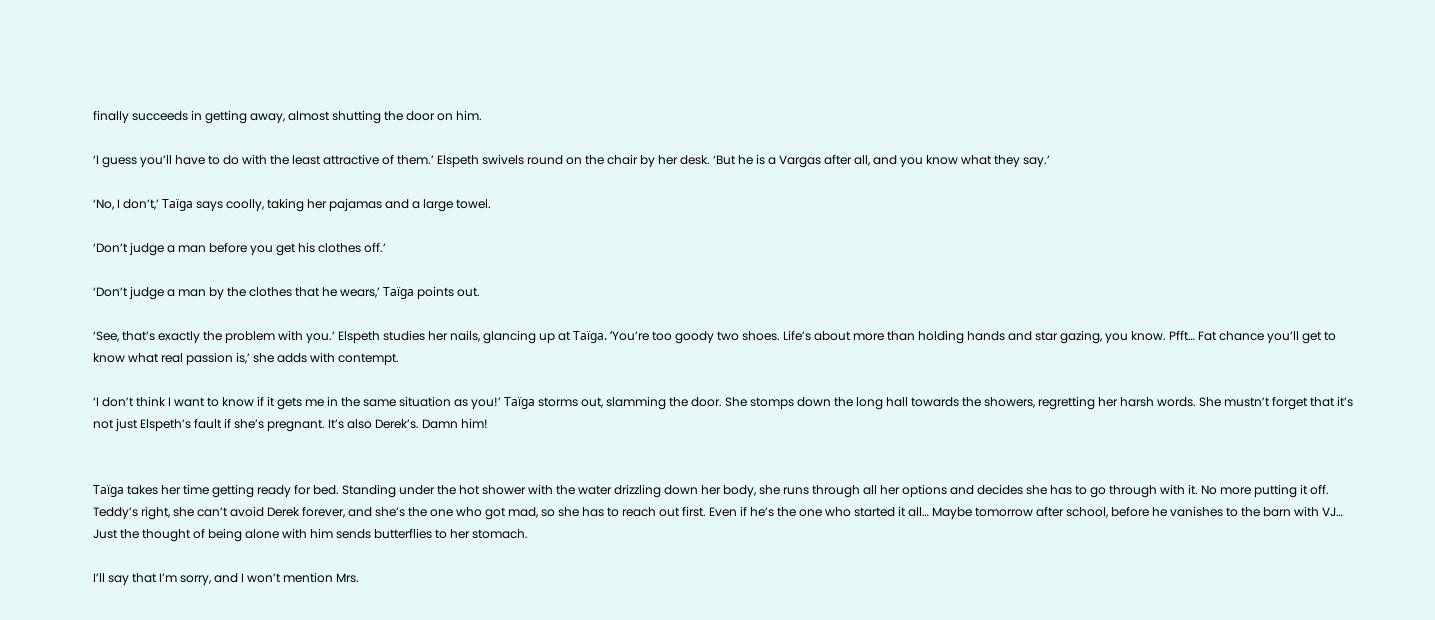finally succeeds in getting away, almost shutting the door on him.

‘I guess you’ll have to do with the least attractive of them.’ Elspeth swivels round on the chair by her desk. ‘But he is a Vargas after all, and you know what they say.’

‘No, I don’t,’ Taïga says coolly, taking her pajamas and a large towel.

‘Don’t judge a man before you get his clothes off.’

‘Don’t judge a man by the clothes that he wears,’ Taïga points out.

‘See, that’s exactly the problem with you.’ Elspeth studies her nails, glancing up at Taïga. ‘You’re too goody two shoes. Life’s about more than holding hands and star gazing, you know. Pfft… Fat chance you’ll get to know what real passion is,’ she adds with contempt.

‘I don’t think I want to know if it gets me in the same situation as you!’ Taïga storms out, slamming the door. She stomps down the long hall towards the showers, regretting her harsh words. She mustn’t forget that it’s not just Elspeth’s fault if she’s pregnant. It’s also Derek’s. Damn him!


Taïga takes her time getting ready for bed. Standing under the hot shower with the water drizzling down her body, she runs through all her options and decides she has to go through with it. No more putting it off. Teddy’s right, she can’t avoid Derek forever, and she’s the one who got mad, so she has to reach out first. Even if he’s the one who started it all… Maybe tomorrow after school, before he vanishes to the barn with VJ… Just the thought of being alone with him sends butterflies to her stomach.

I’ll say that I’m sorry, and I won’t mention Mrs.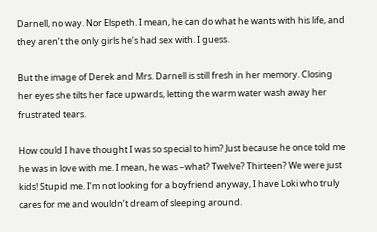Darnell, no way. Nor Elspeth. I mean, he can do what he wants with his life, and they aren’t the only girls he’s had sex with. I guess.

But the image of Derek and Mrs. Darnell is still fresh in her memory. Closing her eyes she tilts her face upwards, letting the warm water wash away her frustrated tears.

How could I have thought I was so special to him? Just because he once told me he was in love with me. I mean, he was –what? Twelve? Thirteen? We were just kids! Stupid me. I’m not looking for a boyfriend anyway, I have Loki who truly cares for me and wouldn’t dream of sleeping around.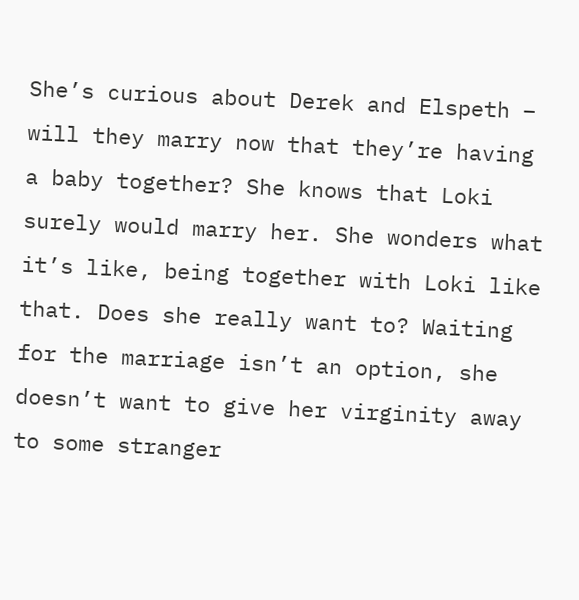She’s curious about Derek and Elspeth – will they marry now that they’re having a baby together? She knows that Loki surely would marry her. She wonders what it’s like, being together with Loki like that. Does she really want to? Waiting for the marriage isn’t an option, she doesn’t want to give her virginity away to some stranger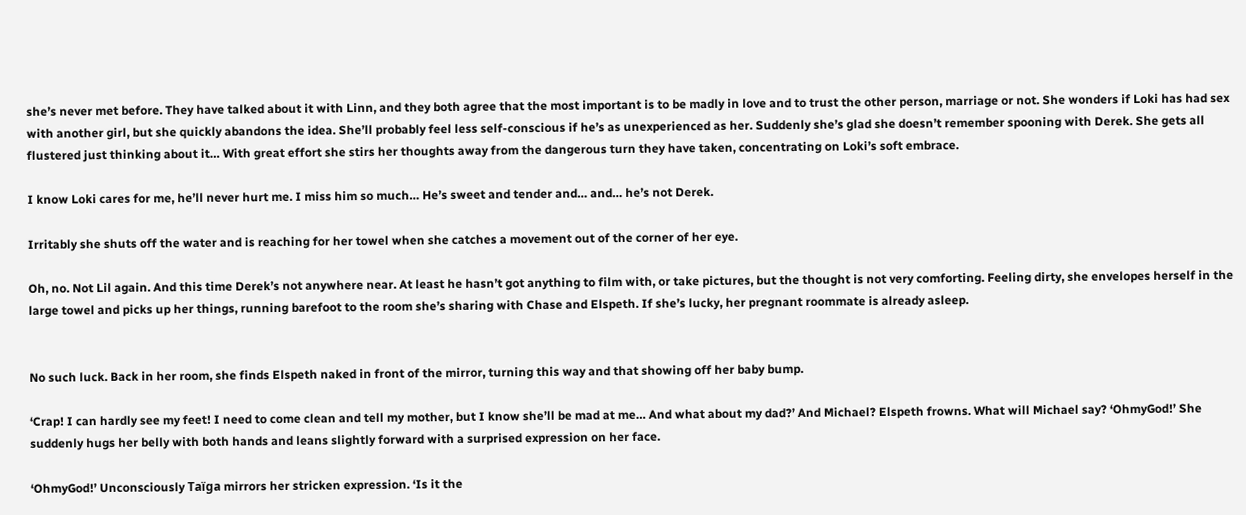she’s never met before. They have talked about it with Linn, and they both agree that the most important is to be madly in love and to trust the other person, marriage or not. She wonders if Loki has had sex with another girl, but she quickly abandons the idea. She’ll probably feel less self-conscious if he’s as unexperienced as her. Suddenly she’s glad she doesn’t remember spooning with Derek. She gets all flustered just thinking about it… With great effort she stirs her thoughts away from the dangerous turn they have taken, concentrating on Loki’s soft embrace.

I know Loki cares for me, he’ll never hurt me. I miss him so much… He’s sweet and tender and… and… he’s not Derek.

Irritably she shuts off the water and is reaching for her towel when she catches a movement out of the corner of her eye.

Oh, no. Not Lil again. And this time Derek’s not anywhere near. At least he hasn’t got anything to film with, or take pictures, but the thought is not very comforting. Feeling dirty, she envelopes herself in the large towel and picks up her things, running barefoot to the room she’s sharing with Chase and Elspeth. If she’s lucky, her pregnant roommate is already asleep.


No such luck. Back in her room, she finds Elspeth naked in front of the mirror, turning this way and that showing off her baby bump.

‘Crap! I can hardly see my feet! I need to come clean and tell my mother, but I know she’ll be mad at me… And what about my dad?’ And Michael? Elspeth frowns. What will Michael say? ‘OhmyGod!’ She suddenly hugs her belly with both hands and leans slightly forward with a surprised expression on her face.

‘OhmyGod!’ Unconsciously Taïga mirrors her stricken expression. ‘Is it the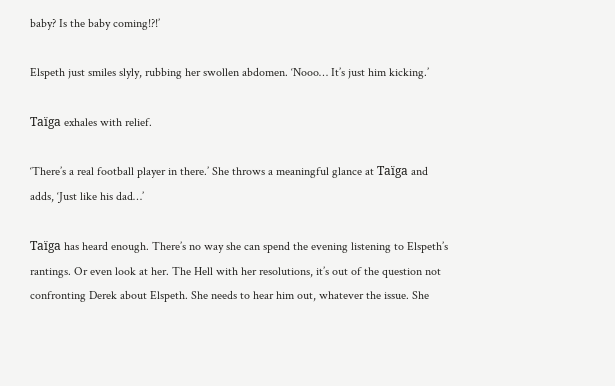baby? Is the baby coming!?!’

Elspeth just smiles slyly, rubbing her swollen abdomen. ‘Nooo… It’s just him kicking.’

Taïga exhales with relief.

‘There’s a real football player in there.’ She throws a meaningful glance at Taïga and adds, ‘Just like his dad…’

Taïga has heard enough. There’s no way she can spend the evening listening to Elspeth’s rantings. Or even look at her. The Hell with her resolutions, it’s out of the question not confronting Derek about Elspeth. She needs to hear him out, whatever the issue. She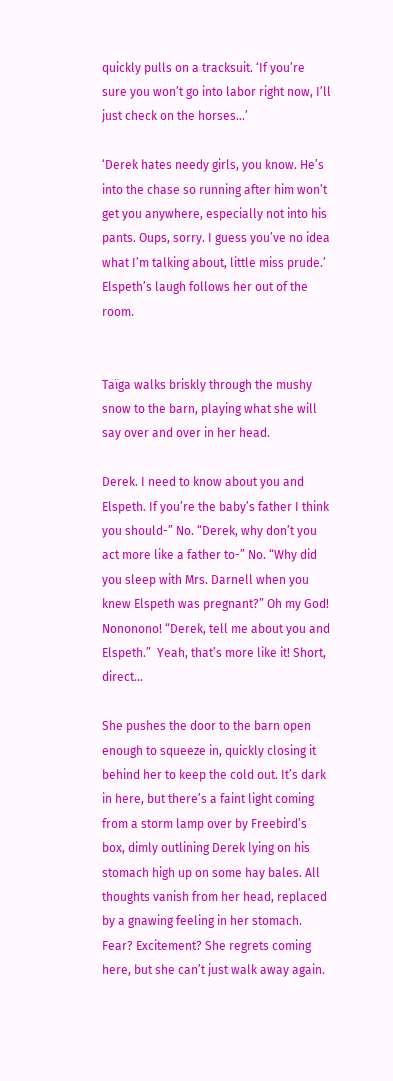quickly pulls on a tracksuit. ‘If you’re sure you won’t go into labor right now, I’ll just check on the horses…’

‘Derek hates needy girls, you know. He’s into the chase so running after him won’t get you anywhere, especially not into his pants. Oups, sorry. I guess you’ve no idea what I’m talking about, little miss prude.’ Elspeth’s laugh follows her out of the room.


Taïga walks briskly through the mushy snow to the barn, playing what she will say over and over in her head.

Derek. I need to know about you and Elspeth. If you’re the baby’s father I think you should-” No. “Derek, why don’t you act more like a father to-” No. “Why did you sleep with Mrs. Darnell when you knew Elspeth was pregnant?” Oh my God! Nononono! “Derek, tell me about you and Elspeth.”  Yeah, that’s more like it! Short, direct…

She pushes the door to the barn open enough to squeeze in, quickly closing it behind her to keep the cold out. It’s dark in here, but there’s a faint light coming from a storm lamp over by Freebird’s box, dimly outlining Derek lying on his stomach high up on some hay bales. All thoughts vanish from her head, replaced by a gnawing feeling in her stomach. Fear? Excitement? She regrets coming here, but she can’t just walk away again.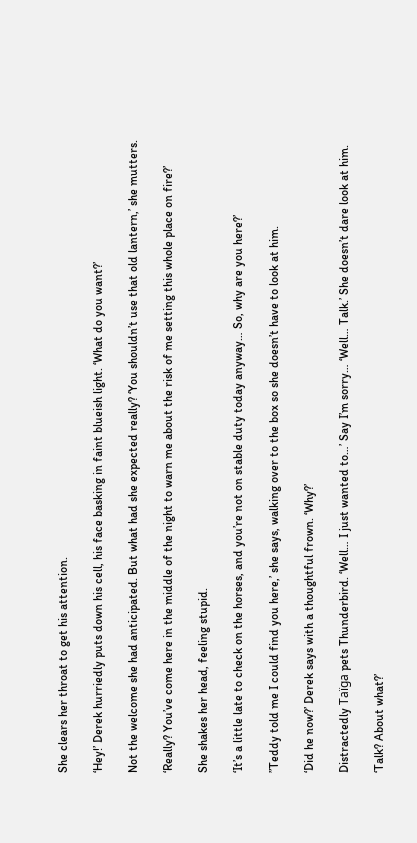She clears her throat to get his attention.

‘Hey!’ Derek hurriedly puts down his cell, his face basking in faint blueish light. ‘What do you want?’

Not the welcome she had anticipated. But what had she expected really? ‘You shouldn’t use that old lantern,’ she mutters.

‘Really? You’ve come here in the middle of the night to warn me about the risk of me setting this whole place on fire?’

She shakes her head, feeling stupid.

‘It’s a little late to check on the horses, and you’re not on stable duty today anyway… So, why are you here?’

”Teddy told me I could find you here,’ she says, walking over to the box so she doesn’t have to look at him.

‘Did he now?’ Derek says with a thoughtful frown. ‘Why?’

Distractedly Taïga pets Thunderbird. ‘Well… I just wanted to…’ Say I’m sorry… ‘Well… Talk.’ She doesn’t dare look at him.

‘Talk? About what?’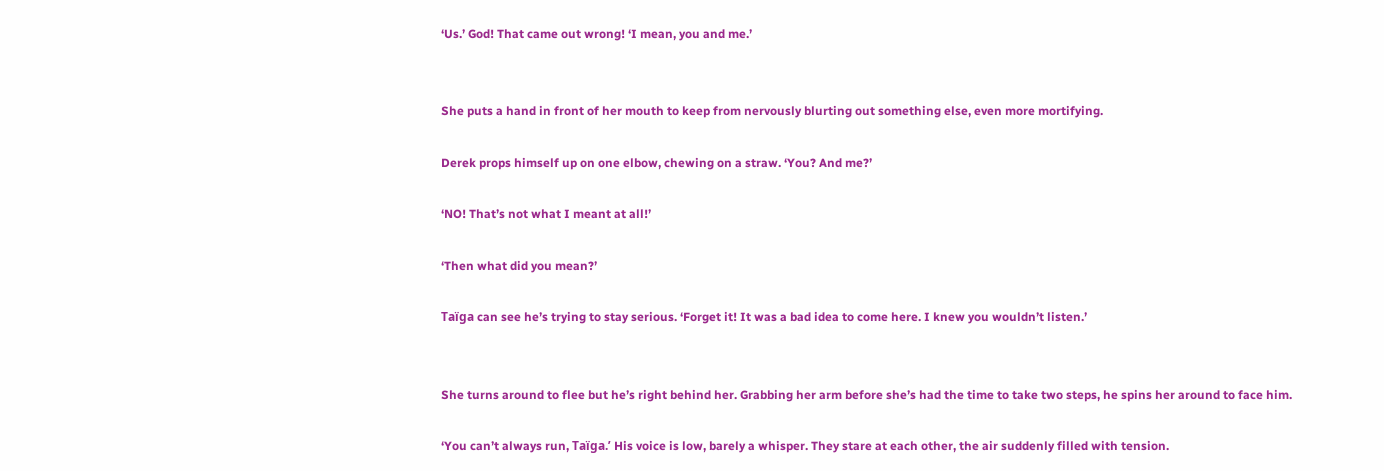‘Us.’ God! That came out wrong! ‘I mean, you and me.’


She puts a hand in front of her mouth to keep from nervously blurting out something else, even more mortifying.

Derek props himself up on one elbow, chewing on a straw. ‘You? And me?’

‘NO! That’s not what I meant at all!’

‘Then what did you mean?’

Taïga can see he’s trying to stay serious. ‘Forget it! It was a bad idea to come here. I knew you wouldn’t listen.’


She turns around to flee but he’s right behind her. Grabbing her arm before she’s had the time to take two steps, he spins her around to face him.

‘You can’t always run, Taïga.’ His voice is low, barely a whisper. They stare at each other, the air suddenly filled with tension.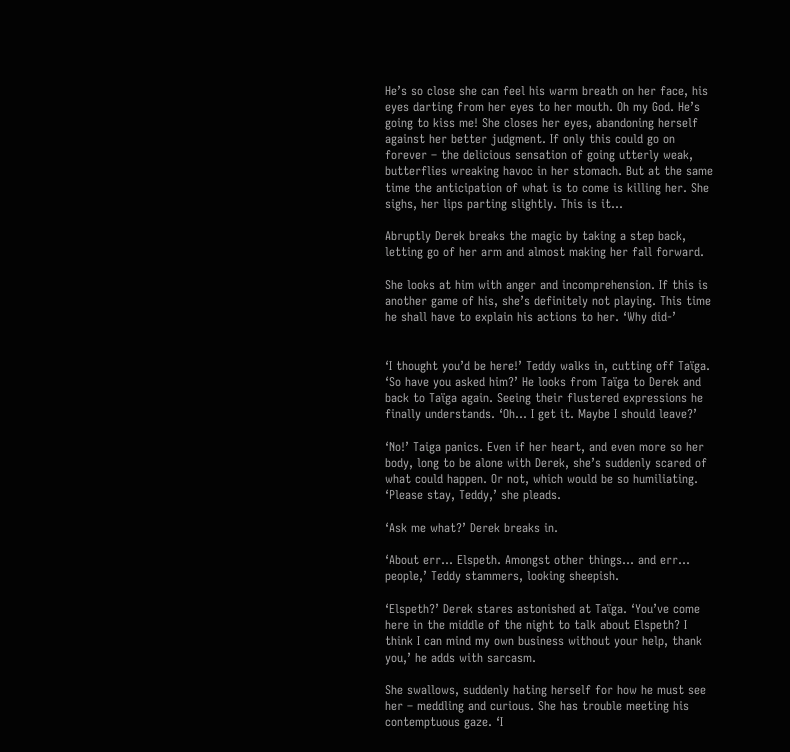He’s so close she can feel his warm breath on her face, his eyes darting from her eyes to her mouth. Oh my God. He’s going to kiss me! She closes her eyes, abandoning herself against her better judgment. If only this could go on forever – the delicious sensation of going utterly weak, butterflies wreaking havoc in her stomach. But at the same time the anticipation of what is to come is killing her. She sighs, her lips parting slightly. This is it…

Abruptly Derek breaks the magic by taking a step back, letting go of her arm and almost making her fall forward.

She looks at him with anger and incomprehension. If this is another game of his, she’s definitely not playing. This time he shall have to explain his actions to her. ‘Why did-’


‘I thought you’d be here!’ Teddy walks in, cutting off Taïga. ‘So have you asked him?’ He looks from Taïga to Derek and back to Taïga again. Seeing their flustered expressions he finally understands. ‘Oh… I get it. Maybe I should leave?’

‘No!’ Taiga panics. Even if her heart, and even more so her body, long to be alone with Derek, she’s suddenly scared of what could happen. Or not, which would be so humiliating. ‘Please stay, Teddy,’ she pleads.

‘Ask me what?’ Derek breaks in.

‘About err… Elspeth. Amongst other things… and err… people,’ Teddy stammers, looking sheepish.

‘Elspeth?’ Derek stares astonished at Taïga. ‘You’ve come here in the middle of the night to talk about Elspeth? I think I can mind my own business without your help, thank you,’ he adds with sarcasm.

She swallows, suddenly hating herself for how he must see her – meddling and curious. She has trouble meeting his contemptuous gaze. ‘I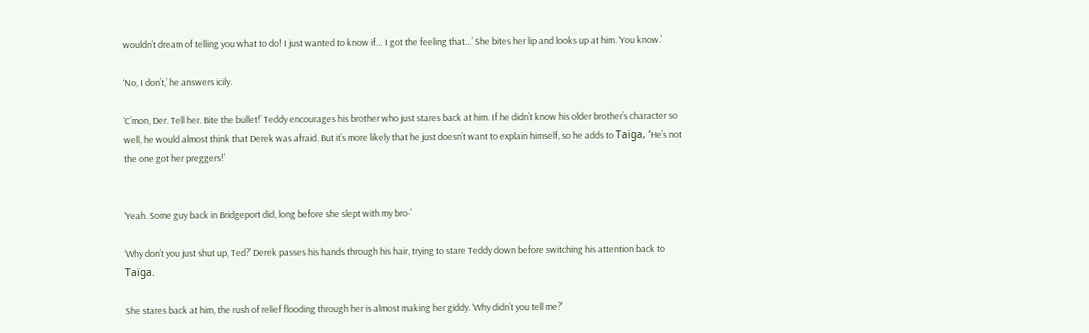wouldn’t dream of telling you what to do! I just wanted to know if… I got the feeling that…’ She bites her lip and looks up at him. ‘You know.’

‘No, I don’t,’ he answers icily.

‘C’mon, Der. Tell her. Bite the bullet!’ Teddy encourages his brother who just stares back at him. If he didn’t know his older brother’s character so well, he would almost think that Derek was afraid. But it’s more likely that he just doesn’t want to explain himself, so he adds to Taïga, ‘He’s not the one got her preggers!’


‘Yeah. Some guy back in Bridgeport did, long before she slept with my bro-’

‘Why don’t you just shut up, Ted?’ Derek passes his hands through his hair, trying to stare Teddy down before switching his attention back to Taïga.

She stares back at him, the rush of relief flooding through her is almost making her giddy. ‘Why didn’t you tell me?’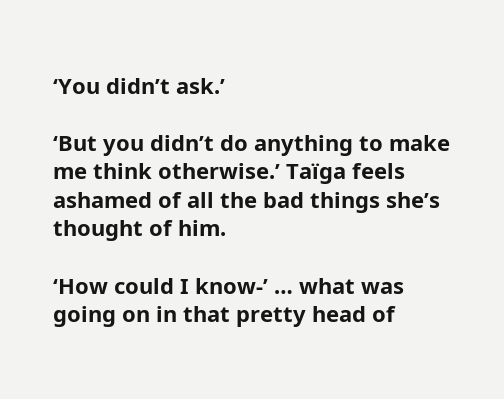‘You didn’t ask.’

‘But you didn’t do anything to make me think otherwise.’ Taïga feels ashamed of all the bad things she’s thought of him.

‘How could I know-’ … what was going on in that pretty head of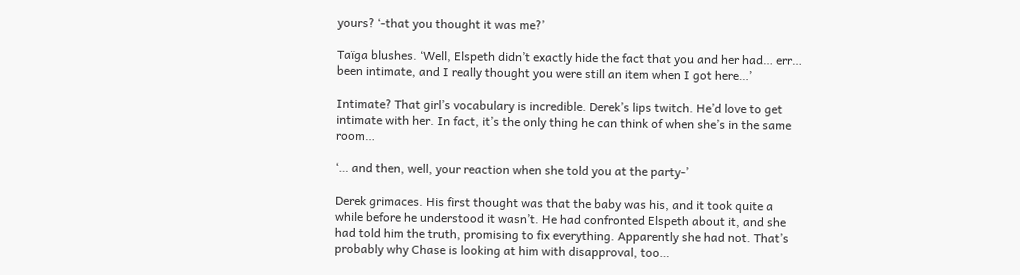yours? ‘-that you thought it was me?’

Taïga blushes. ‘Well, Elspeth didn’t exactly hide the fact that you and her had… err… been intimate, and I really thought you were still an item when I got here…’

Intimate? That girl’s vocabulary is incredible. Derek’s lips twitch. He’d love to get intimate with her. In fact, it’s the only thing he can think of when she’s in the same room…

‘… and then, well, your reaction when she told you at the party-’

Derek grimaces. His first thought was that the baby was his, and it took quite a while before he understood it wasn’t. He had confronted Elspeth about it, and she had told him the truth, promising to fix everything. Apparently she had not. That’s probably why Chase is looking at him with disapproval, too…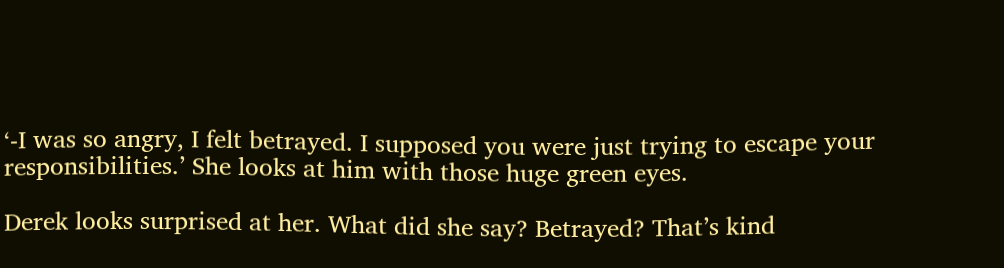‘-I was so angry, I felt betrayed. I supposed you were just trying to escape your responsibilities.’ She looks at him with those huge green eyes.

Derek looks surprised at her. What did she say? Betrayed? That’s kind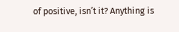of positive, isn’t it? Anything is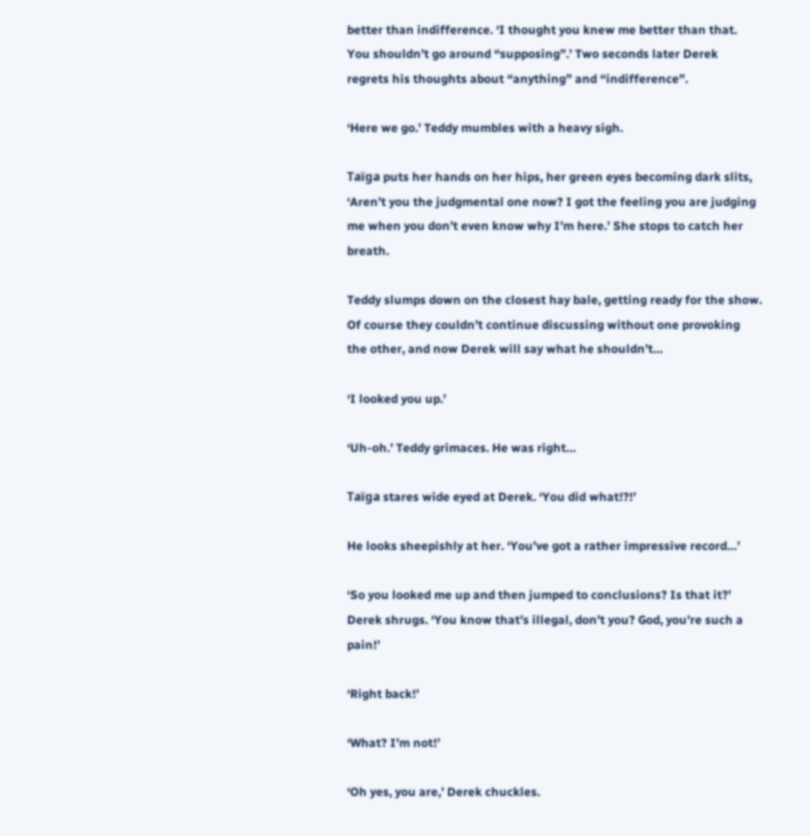better than indifference. ‘I thought you knew me better than that. You shouldn’t go around “supposing”.’ Two seconds later Derek regrets his thoughts about “anything” and “indifference”.

‘Here we go.’ Teddy mumbles with a heavy sigh.

Taïga puts her hands on her hips, her green eyes becoming dark slits, ‘Aren’t you the judgmental one now? I got the feeling you are judging me when you don’t even know why I’m here.’ She stops to catch her breath.

Teddy slumps down on the closest hay bale, getting ready for the show. Of course they couldn’t continue discussing without one provoking the other, and now Derek will say what he shouldn’t…

‘I looked you up.’

‘Uh-oh.’ Teddy grimaces. He was right…

Taïga stares wide eyed at Derek. ‘You did what!?!’

He looks sheepishly at her. ‘You’ve got a rather impressive record…’

‘So you looked me up and then jumped to conclusions? Is that it?’ Derek shrugs. ‘You know that’s illegal, don’t you? God, you’re such a pain!’

‘Right back!’

‘What? I’m not!’

‘Oh yes, you are,’ Derek chuckles.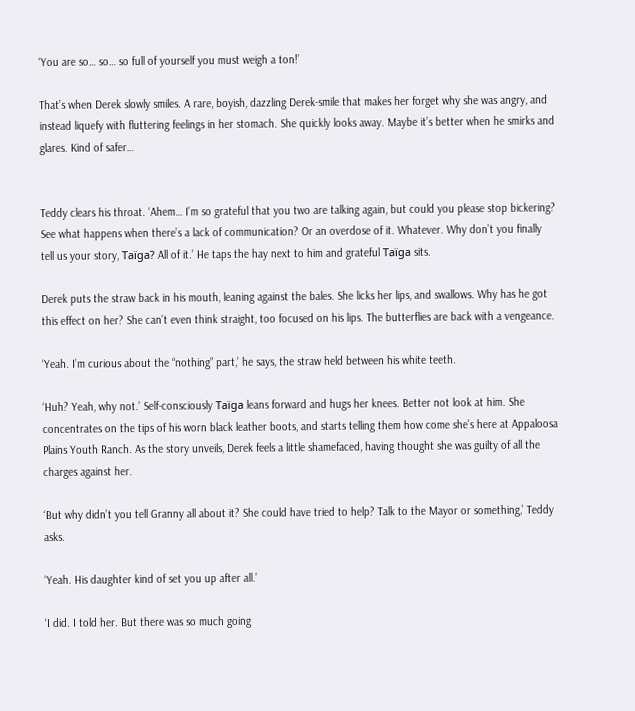‘You are so… so… so full of yourself you must weigh a ton!’

That’s when Derek slowly smiles. A rare, boyish, dazzling Derek-smile that makes her forget why she was angry, and instead liquefy with fluttering feelings in her stomach. She quickly looks away. Maybe it’s better when he smirks and glares. Kind of safer…


Teddy clears his throat. ‘Ahem… I’m so grateful that you two are talking again, but could you please stop bickering? See what happens when there’s a lack of communication? Or an overdose of it. Whatever. Why don’t you finally tell us your story, Taïga? All of it.’ He taps the hay next to him and grateful Taïga sits.

Derek puts the straw back in his mouth, leaning against the bales. She licks her lips, and swallows. Why has he got this effect on her? She can’t even think straight, too focused on his lips. The butterflies are back with a vengeance.

‘Yeah. I’m curious about the “nothing” part,’ he says, the straw held between his white teeth.

‘Huh? Yeah, why not.’ Self-consciously Taïga leans forward and hugs her knees. Better not look at him. She concentrates on the tips of his worn black leather boots, and starts telling them how come she’s here at Appaloosa Plains Youth Ranch. As the story unveils, Derek feels a little shamefaced, having thought she was guilty of all the charges against her.

‘But why didn’t you tell Granny all about it? She could have tried to help? Talk to the Mayor or something,’ Teddy asks.

‘Yeah. His daughter kind of set you up after all.’

‘I did. I told her. But there was so much going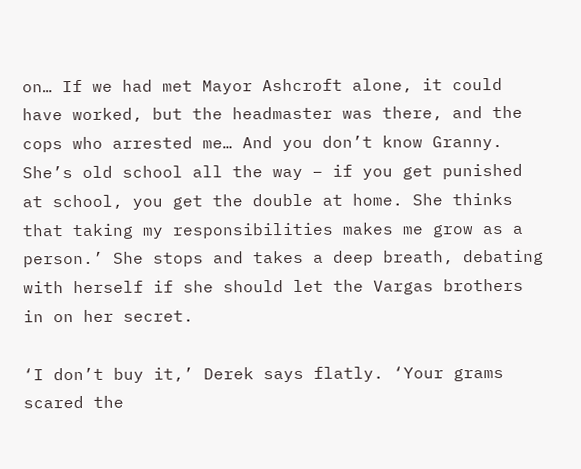on… If we had met Mayor Ashcroft alone, it could have worked, but the headmaster was there, and the cops who arrested me… And you don’t know Granny. She’s old school all the way – if you get punished at school, you get the double at home. She thinks that taking my responsibilities makes me grow as a person.’ She stops and takes a deep breath, debating with herself if she should let the Vargas brothers in on her secret.

‘I don’t buy it,’ Derek says flatly. ‘Your grams scared the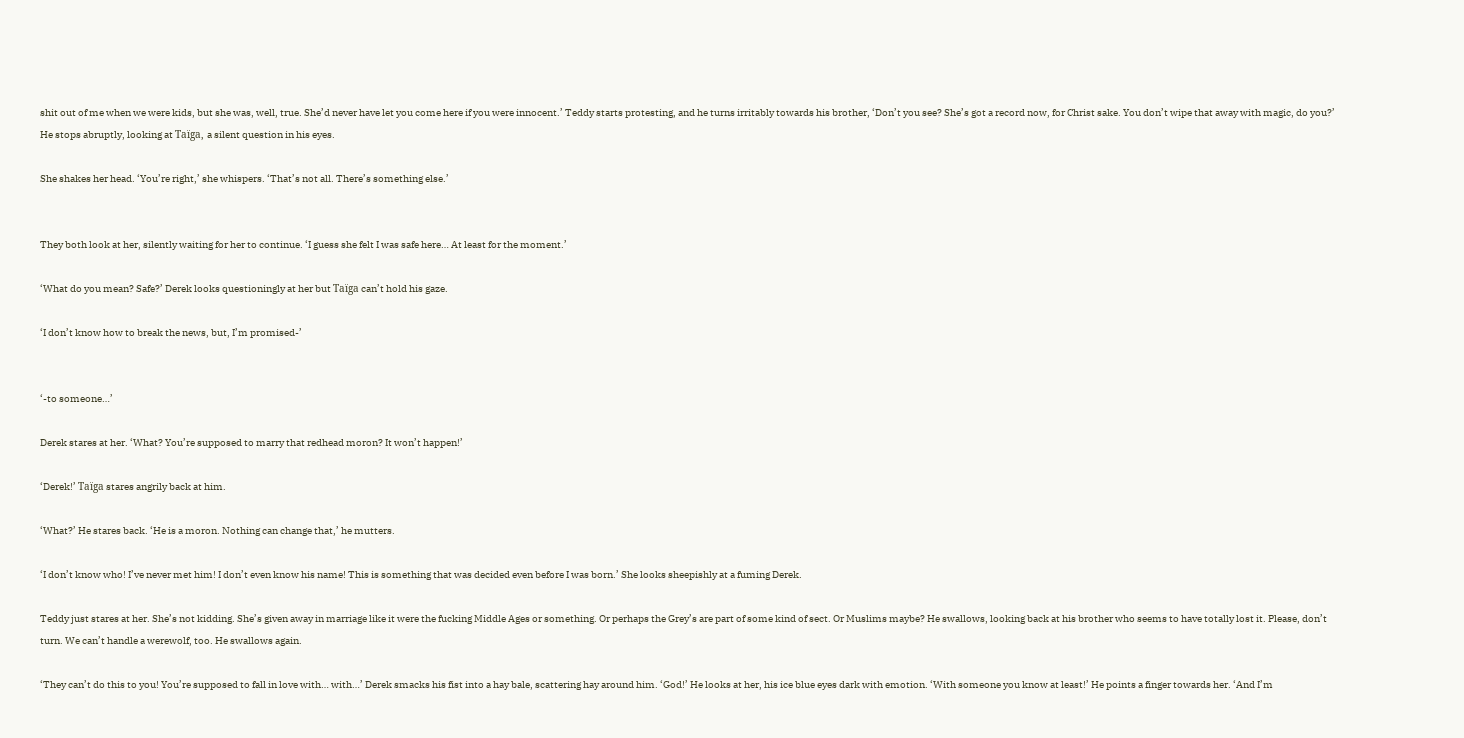shit out of me when we were kids, but she was, well, true. She’d never have let you come here if you were innocent.’ Teddy starts protesting, and he turns irritably towards his brother, ‘Don’t you see? She’s got a record now, for Christ sake. You don’t wipe that away with magic, do you?’ He stops abruptly, looking at Taïga, a silent question in his eyes.

She shakes her head. ‘You’re right,’ she whispers. ‘That’s not all. There’s something else.’


They both look at her, silently waiting for her to continue. ‘I guess she felt I was safe here… At least for the moment.’

‘What do you mean? Safe?’ Derek looks questioningly at her but Taïga can’t hold his gaze.

‘I don’t know how to break the news, but, I’m promised-’


‘-to someone…’

Derek stares at her. ‘What? You’re supposed to marry that redhead moron? It won’t happen!’

‘Derek!’ Taïga stares angrily back at him.

‘What?’ He stares back. ‘He is a moron. Nothing can change that,’ he mutters.

‘I don’t know who! I’ve never met him! I don’t even know his name! This is something that was decided even before I was born.’ She looks sheepishly at a fuming Derek.

Teddy just stares at her. She’s not kidding. She’s given away in marriage like it were the fucking Middle Ages or something. Or perhaps the Grey’s are part of some kind of sect. Or Muslims maybe? He swallows, looking back at his brother who seems to have totally lost it. Please, don’t turn. We can’t handle a werewolf, too. He swallows again.

‘They can’t do this to you! You’re supposed to fall in love with… with…’ Derek smacks his fist into a hay bale, scattering hay around him. ‘God!’ He looks at her, his ice blue eyes dark with emotion. ‘With someone you know at least!’ He points a finger towards her. ‘And I’m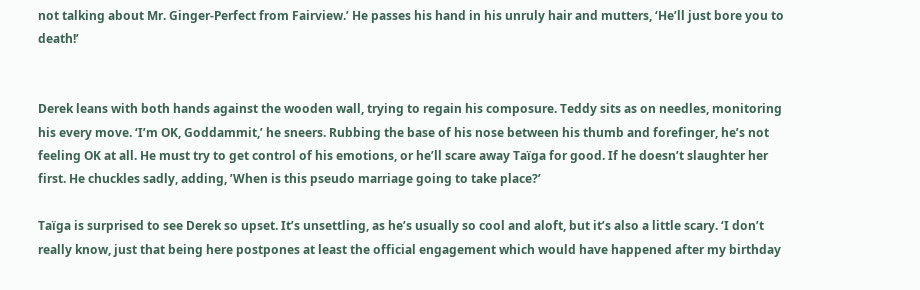not talking about Mr. Ginger-Perfect from Fairview.’ He passes his hand in his unruly hair and mutters, ‘He’ll just bore you to death!’


Derek leans with both hands against the wooden wall, trying to regain his composure. Teddy sits as on needles, monitoring his every move. ‘I’m OK, Goddammit,’ he sneers. Rubbing the base of his nose between his thumb and forefinger, he’s not feeling OK at all. He must try to get control of his emotions, or he’ll scare away Taïga for good. If he doesn’t slaughter her first. He chuckles sadly, adding, ’When is this pseudo marriage going to take place?’

Taïga is surprised to see Derek so upset. It’s unsettling, as he’s usually so cool and aloft, but it’s also a little scary. ‘I don’t really know, just that being here postpones at least the official engagement which would have happened after my birthday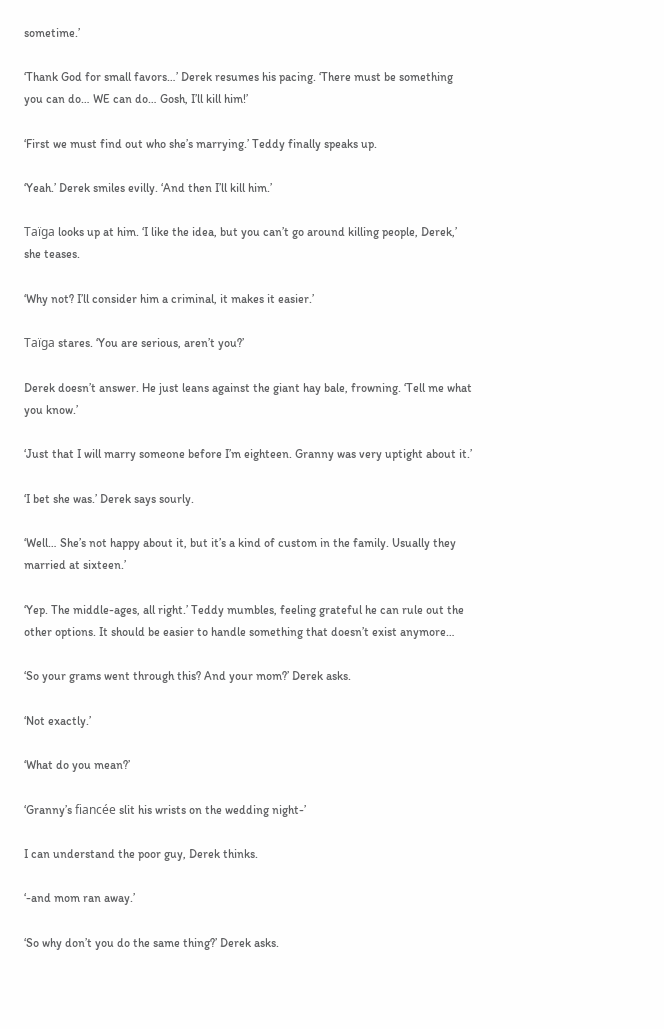sometime.’

‘Thank God for small favors…’ Derek resumes his pacing. ‘There must be something you can do… WE can do… Gosh, I’ll kill him!’

‘First we must find out who she’s marrying.’ Teddy finally speaks up.

‘Yeah.’ Derek smiles evilly. ‘And then I’ll kill him.’

Taïga looks up at him. ‘I like the idea, but you can’t go around killing people, Derek,’ she teases.

‘Why not? I’ll consider him a criminal, it makes it easier.’

Taïga stares. ‘You are serious, aren’t you?’

Derek doesn’t answer. He just leans against the giant hay bale, frowning. ‘Tell me what you know.’

‘Just that I will marry someone before I’m eighteen. Granny was very uptight about it.’

‘I bet she was.’ Derek says sourly.

‘Well… She’s not happy about it, but it’s a kind of custom in the family. Usually they married at sixteen.’

‘Yep. The middle-ages, all right.’ Teddy mumbles, feeling grateful he can rule out the other options. It should be easier to handle something that doesn’t exist anymore…

‘So your grams went through this? And your mom?’ Derek asks.

‘Not exactly.’

‘What do you mean?’

‘Granny’s fiancée slit his wrists on the wedding night-’

I can understand the poor guy, Derek thinks.

‘-and mom ran away.’

‘So why don’t you do the same thing?’ Derek asks.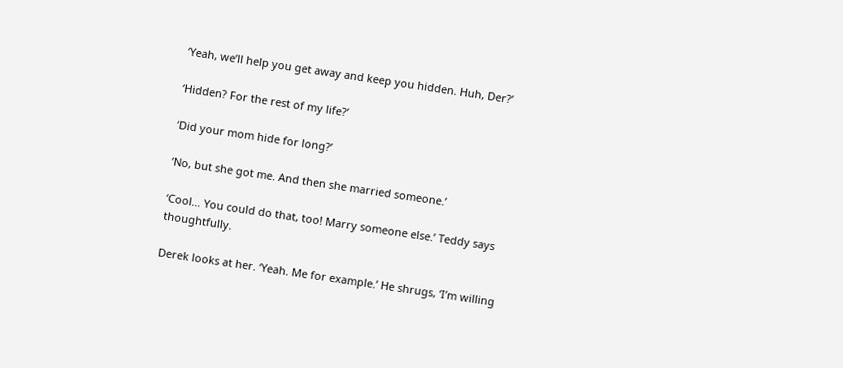‘Yeah, we’ll help you get away and keep you hidden. Huh, Der?’

‘Hidden? For the rest of my life?’

‘Did your mom hide for long?’

‘No, but she got me. And then she married someone.’

‘Cool… You could do that, too! Marry someone else.’ Teddy says thoughtfully.

Derek looks at her. ‘Yeah. Me for example.’ He shrugs, ‘I’m willing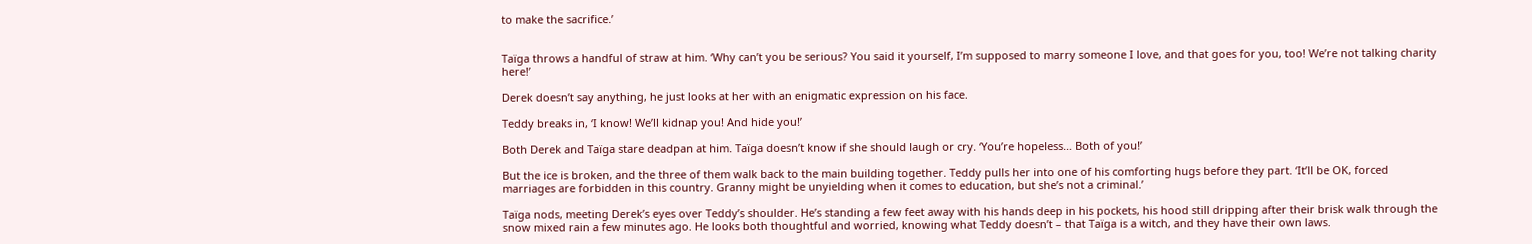to make the sacrifice.’


Taïga throws a handful of straw at him. ‘Why can’t you be serious? You said it yourself, I’m supposed to marry someone I love, and that goes for you, too! We’re not talking charity here!’

Derek doesn’t say anything, he just looks at her with an enigmatic expression on his face.

Teddy breaks in, ‘I know! We’ll kidnap you! And hide you!’

Both Derek and Taïga stare deadpan at him. Taïga doesn’t know if she should laugh or cry. ‘You’re hopeless… Both of you!’

But the ice is broken, and the three of them walk back to the main building together. Teddy pulls her into one of his comforting hugs before they part. ‘It’ll be OK, forced marriages are forbidden in this country. Granny might be unyielding when it comes to education, but she’s not a criminal.’

Taïga nods, meeting Derek’s eyes over Teddy’s shoulder. He’s standing a few feet away with his hands deep in his pockets, his hood still dripping after their brisk walk through the snow mixed rain a few minutes ago. He looks both thoughtful and worried, knowing what Teddy doesn’t – that Taïga is a witch, and they have their own laws.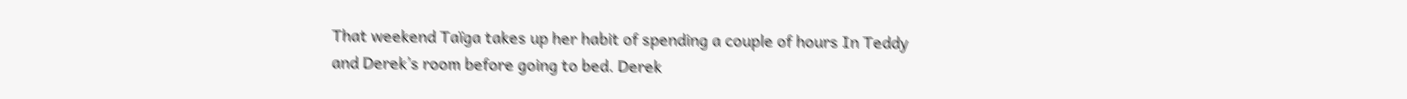That weekend Taïga takes up her habit of spending a couple of hours In Teddy and Derek’s room before going to bed. Derek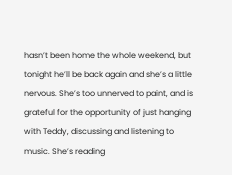hasn’t been home the whole weekend, but tonight he’ll be back again and she’s a little nervous. She’s too unnerved to paint, and is grateful for the opportunity of just hanging with Teddy, discussing and listening to music. She’s reading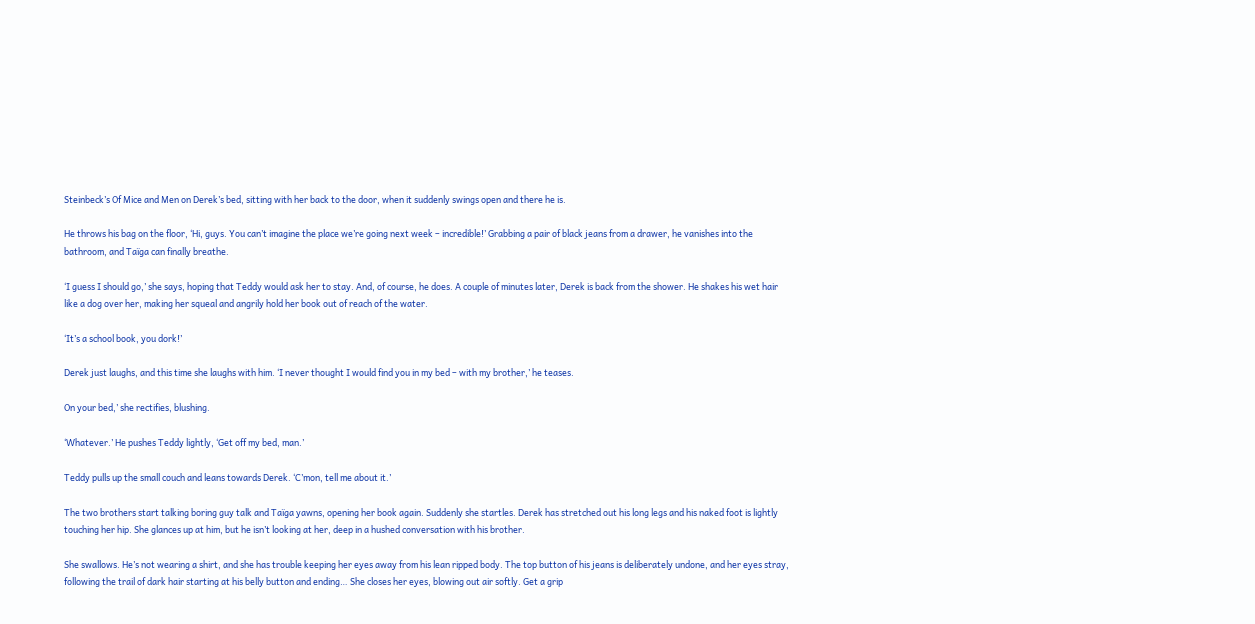Steinbeck’s Of Mice and Men on Derek’s bed, sitting with her back to the door, when it suddenly swings open and there he is.

He throws his bag on the floor, ‘Hi, guys. You can’t imagine the place we’re going next week – incredible!’ Grabbing a pair of black jeans from a drawer, he vanishes into the bathroom, and Taïga can finally breathe.

‘I guess I should go,’ she says, hoping that Teddy would ask her to stay. And, of course, he does. A couple of minutes later, Derek is back from the shower. He shakes his wet hair like a dog over her, making her squeal and angrily hold her book out of reach of the water.

‘It’s a school book, you dork!’

Derek just laughs, and this time she laughs with him. ‘I never thought I would find you in my bed – with my brother,’ he teases.

On your bed,’ she rectifies, blushing.

‘Whatever.’ He pushes Teddy lightly, ‘Get off my bed, man.’

Teddy pulls up the small couch and leans towards Derek. ‘C’mon, tell me about it.’

The two brothers start talking boring guy talk and Taïga yawns, opening her book again. Suddenly she startles. Derek has stretched out his long legs and his naked foot is lightly touching her hip. She glances up at him, but he isn’t looking at her, deep in a hushed conversation with his brother.

She swallows. He’s not wearing a shirt, and she has trouble keeping her eyes away from his lean ripped body. The top button of his jeans is deliberately undone, and her eyes stray, following the trail of dark hair starting at his belly button and ending… She closes her eyes, blowing out air softly. Get a grip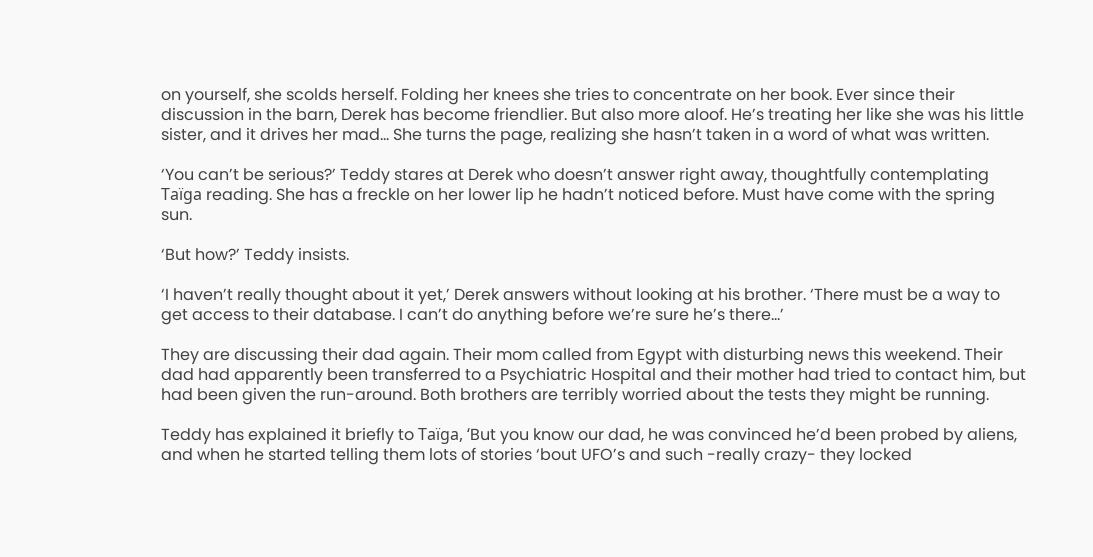on yourself, she scolds herself. Folding her knees she tries to concentrate on her book. Ever since their discussion in the barn, Derek has become friendlier. But also more aloof. He’s treating her like she was his little sister, and it drives her mad… She turns the page, realizing she hasn’t taken in a word of what was written.

‘You can’t be serious?’ Teddy stares at Derek who doesn’t answer right away, thoughtfully contemplating Taïga reading. She has a freckle on her lower lip he hadn’t noticed before. Must have come with the spring sun.

‘But how?’ Teddy insists.

‘I haven’t really thought about it yet,’ Derek answers without looking at his brother. ‘There must be a way to get access to their database. I can’t do anything before we’re sure he’s there…’

They are discussing their dad again. Their mom called from Egypt with disturbing news this weekend. Their dad had apparently been transferred to a Psychiatric Hospital and their mother had tried to contact him, but had been given the run-around. Both brothers are terribly worried about the tests they might be running.

Teddy has explained it briefly to Taïga, ‘But you know our dad, he was convinced he’d been probed by aliens, and when he started telling them lots of stories ‘bout UFO’s and such -really crazy- they locked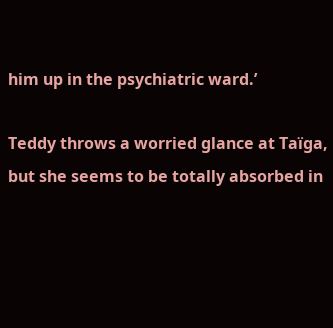him up in the psychiatric ward.’

Teddy throws a worried glance at Taïga, but she seems to be totally absorbed in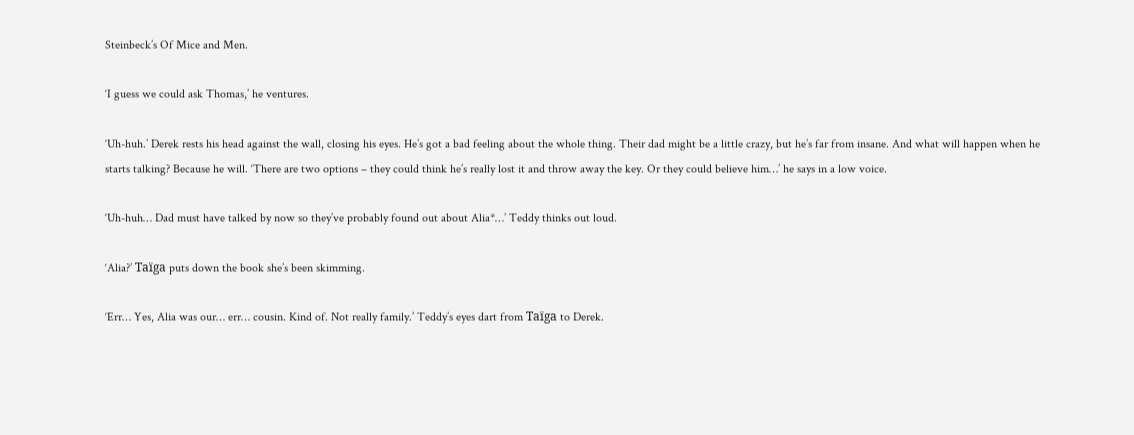Steinbeck’s Of Mice and Men.

‘I guess we could ask Thomas,’ he ventures.

‘Uh-huh.’ Derek rests his head against the wall, closing his eyes. He’s got a bad feeling about the whole thing. Their dad might be a little crazy, but he’s far from insane. And what will happen when he starts talking? Because he will. ‘There are two options – they could think he’s really lost it and throw away the key. Or they could believe him…’ he says in a low voice.

‘Uh-huh… Dad must have talked by now so they’ve probably found out about Alia*…’ Teddy thinks out loud.

‘Alia?’ Taïga puts down the book she’s been skimming.

‘Err… Yes, Alia was our… err… cousin. Kind of. Not really family.’ Teddy’s eyes dart from Taïga to Derek.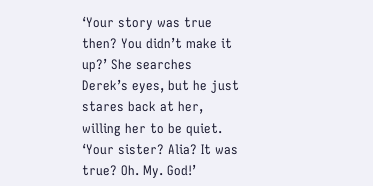‘Your story was true then? You didn’t make it up?’ She searches Derek’s eyes, but he just stares back at her, willing her to be quiet. ‘Your sister? Alia? It was true? Oh. My. God!’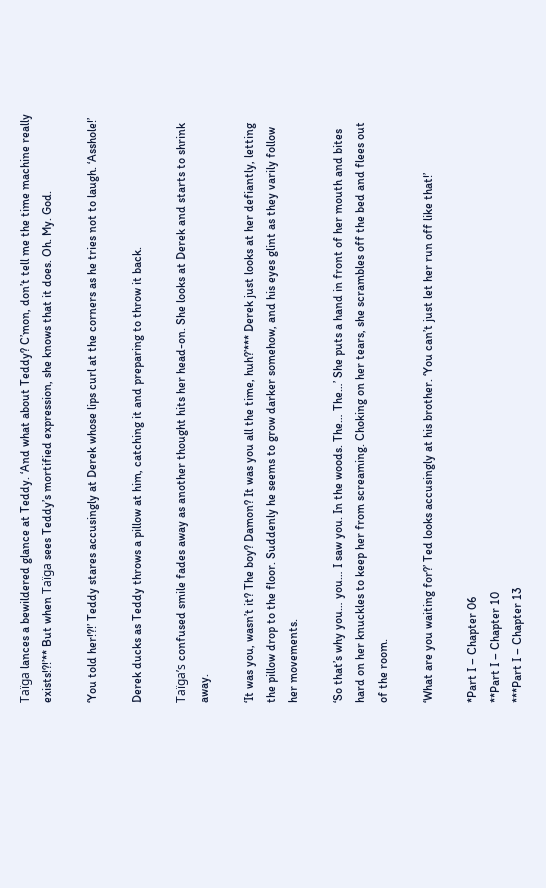Taïga lances a bewildered glance at Teddy. ‘And what about Teddy? C’mon, don’t tell me the time machine really exists!?!’** But when Taïga sees Teddy’s mortified expression, she knows that it does. Oh. My. God.

‘You told her!?!’ Teddy stares accusingly at Derek whose lips curl at the corners as he tries not to laugh. ‘Asshole!’

Derek ducks as Teddy throws a pillow at him, catching it and preparing to throw it back.

Taïga’s confused smile fades away as another thought hits her head-on. She looks at Derek and starts to shrink away.

‘It was you, wasn’t it? The boy? Damon? It was you all the time, huh?’*** Derek just looks at her defiantly, letting the pillow drop to the floor. Suddenly he seems to grow darker somehow, and his eyes glint as they varily follow her movements.

‘So that’s why you… you… I saw you. In the woods. The… The…’ She puts a hand in front of her mouth and bites hard on her knuckles to keep her from screaming. Choking on her tears, she scrambles off the bed and flees out of the room.

‘What are you waiting for?’ Ted looks accusingly at his brother. ‘You can’t just let her run off like that!’

*Part I – Chapter 06
**Part I – Chapter 10
***Part I – Chapter 13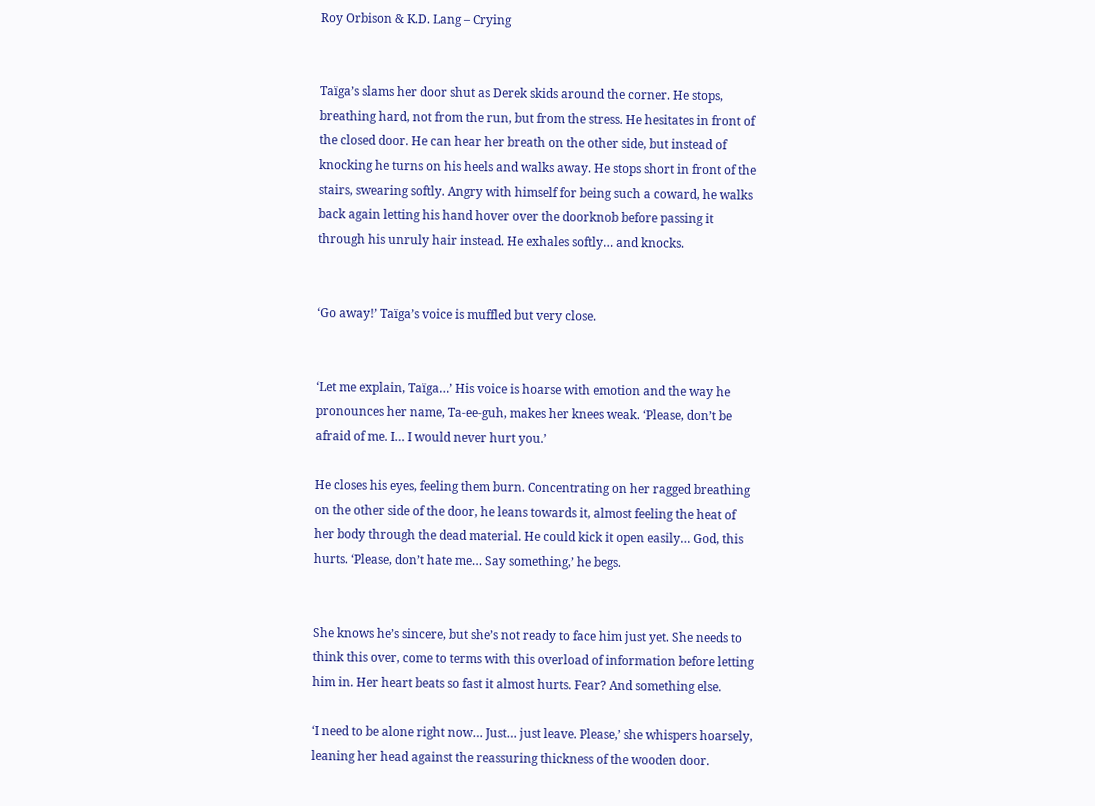Roy Orbison & K.D. Lang – Crying


Taïga’s slams her door shut as Derek skids around the corner. He stops, breathing hard, not from the run, but from the stress. He hesitates in front of the closed door. He can hear her breath on the other side, but instead of knocking he turns on his heels and walks away. He stops short in front of the stairs, swearing softly. Angry with himself for being such a coward, he walks back again letting his hand hover over the doorknob before passing it through his unruly hair instead. He exhales softly… and knocks.


‘Go away!’ Taïga’s voice is muffled but very close.


‘Let me explain, Taïga…’ His voice is hoarse with emotion and the way he pronounces her name, Ta-ee-guh, makes her knees weak. ‘Please, don’t be afraid of me. I… I would never hurt you.’

He closes his eyes, feeling them burn. Concentrating on her ragged breathing on the other side of the door, he leans towards it, almost feeling the heat of her body through the dead material. He could kick it open easily… God, this hurts. ‘Please, don’t hate me… Say something,’ he begs.


She knows he’s sincere, but she’s not ready to face him just yet. She needs to think this over, come to terms with this overload of information before letting him in. Her heart beats so fast it almost hurts. Fear? And something else.

‘I need to be alone right now… Just… just leave. Please,’ she whispers hoarsely, leaning her head against the reassuring thickness of the wooden door.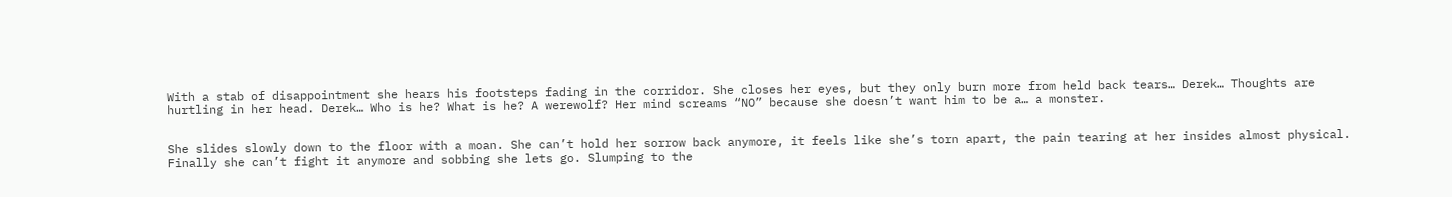With a stab of disappointment she hears his footsteps fading in the corridor. She closes her eyes, but they only burn more from held back tears… Derek… Thoughts are hurtling in her head. Derek… Who is he? What is he? A werewolf? Her mind screams “NO” because she doesn’t want him to be a… a monster.


She slides slowly down to the floor with a moan. She can’t hold her sorrow back anymore, it feels like she’s torn apart, the pain tearing at her insides almost physical. Finally she can’t fight it anymore and sobbing she lets go. Slumping to the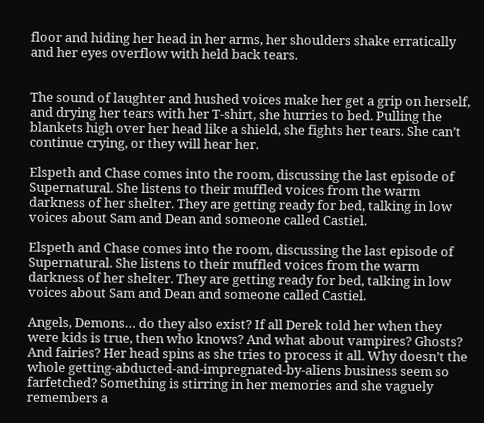floor and hiding her head in her arms, her shoulders shake erratically and her eyes overflow with held back tears.


The sound of laughter and hushed voices make her get a grip on herself, and drying her tears with her T-shirt, she hurries to bed. Pulling the blankets high over her head like a shield, she fights her tears. She can’t continue crying, or they will hear her.

Elspeth and Chase comes into the room, discussing the last episode of Supernatural. She listens to their muffled voices from the warm darkness of her shelter. They are getting ready for bed, talking in low voices about Sam and Dean and someone called Castiel.

Elspeth and Chase comes into the room, discussing the last episode of Supernatural. She listens to their muffled voices from the warm darkness of her shelter. They are getting ready for bed, talking in low voices about Sam and Dean and someone called Castiel.

Angels, Demons… do they also exist? If all Derek told her when they were kids is true, then who knows? And what about vampires? Ghosts? And fairies? Her head spins as she tries to process it all. Why doesn’t the whole getting-abducted-and-impregnated-by-aliens business seem so farfetched? Something is stirring in her memories and she vaguely remembers a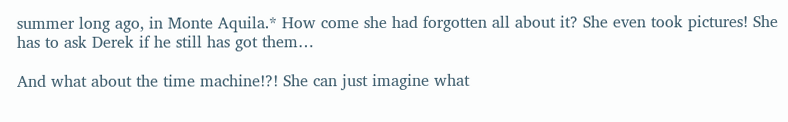summer long ago, in Monte Aquila.* How come she had forgotten all about it? She even took pictures! She has to ask Derek if he still has got them…

And what about the time machine!?! She can just imagine what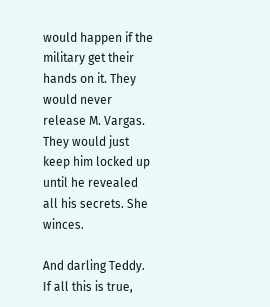would happen if the military get their hands on it. They would never release M. Vargas. They would just keep him locked up until he revealed all his secrets. She winces.

And darling Teddy. If all this is true,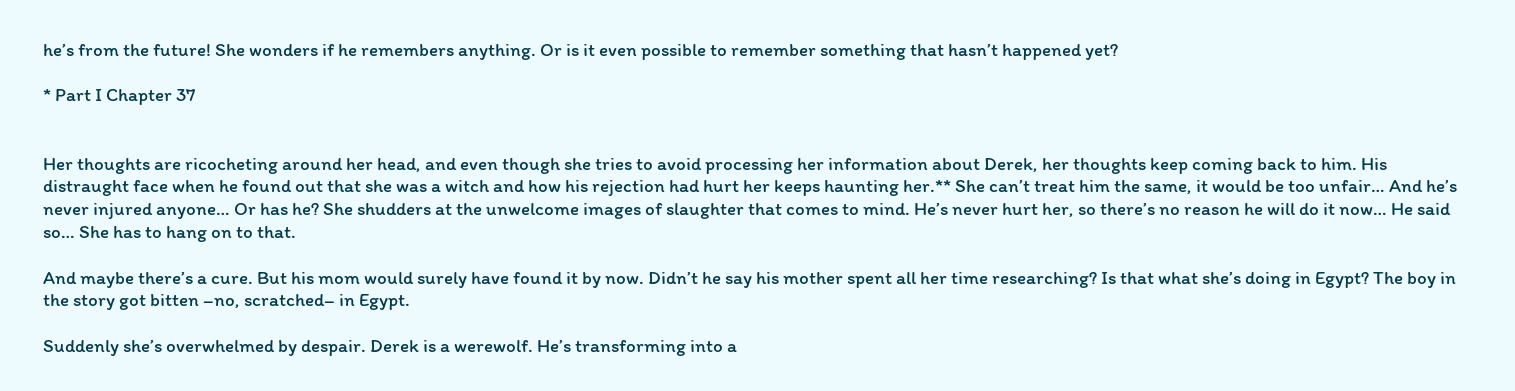he’s from the future! She wonders if he remembers anything. Or is it even possible to remember something that hasn’t happened yet?

* Part I Chapter 37


Her thoughts are ricocheting around her head, and even though she tries to avoid processing her information about Derek, her thoughts keep coming back to him. His distraught face when he found out that she was a witch and how his rejection had hurt her keeps haunting her.** She can’t treat him the same, it would be too unfair… And he’s never injured anyone… Or has he? She shudders at the unwelcome images of slaughter that comes to mind. He’s never hurt her, so there’s no reason he will do it now… He said so… She has to hang on to that.

And maybe there’s a cure. But his mom would surely have found it by now. Didn’t he say his mother spent all her time researching? Is that what she’s doing in Egypt? The boy in the story got bitten –no, scratched– in Egypt.

Suddenly she’s overwhelmed by despair. Derek is a werewolf. He’s transforming into a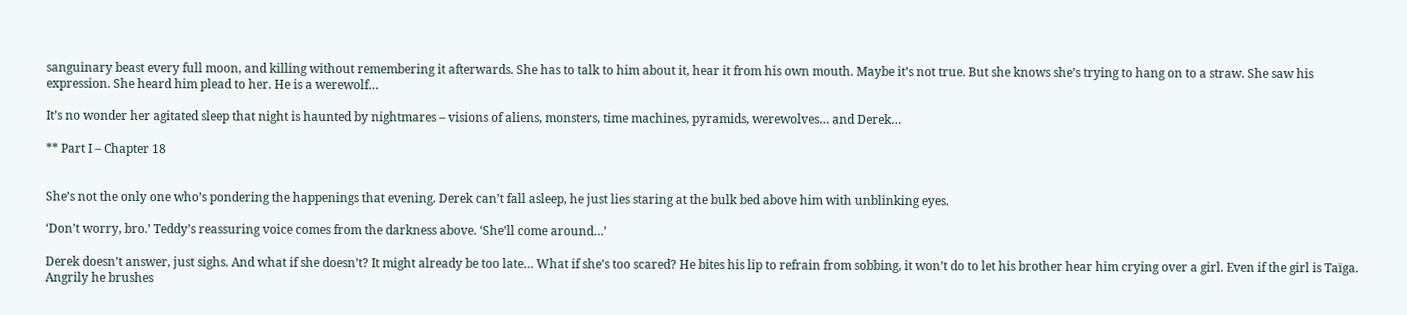sanguinary beast every full moon, and killing without remembering it afterwards. She has to talk to him about it, hear it from his own mouth. Maybe it’s not true. But she knows she’s trying to hang on to a straw. She saw his expression. She heard him plead to her. He is a werewolf…

It’s no wonder her agitated sleep that night is haunted by nightmares – visions of aliens, monsters, time machines, pyramids, werewolves… and Derek…

** Part I – Chapter 18


She’s not the only one who’s pondering the happenings that evening. Derek can’t fall asleep, he just lies staring at the bulk bed above him with unblinking eyes.

‘Don’t worry, bro.’ Teddy’s reassuring voice comes from the darkness above. ‘She’ll come around…’

Derek doesn’t answer, just sighs. And what if she doesn’t? It might already be too late… What if she’s too scared? He bites his lip to refrain from sobbing, it won’t do to let his brother hear him crying over a girl. Even if the girl is Taïga. Angrily he brushes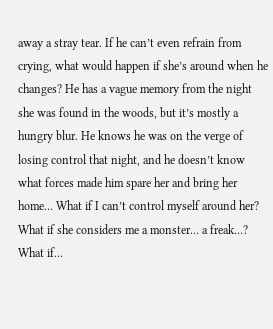away a stray tear. If he can’t even refrain from crying, what would happen if she’s around when he changes? He has a vague memory from the night she was found in the woods, but it’s mostly a hungry blur. He knows he was on the verge of losing control that night, and he doesn’t know what forces made him spare her and bring her home… What if I can’t control myself around her? What if she considers me a monster… a freak…? What if…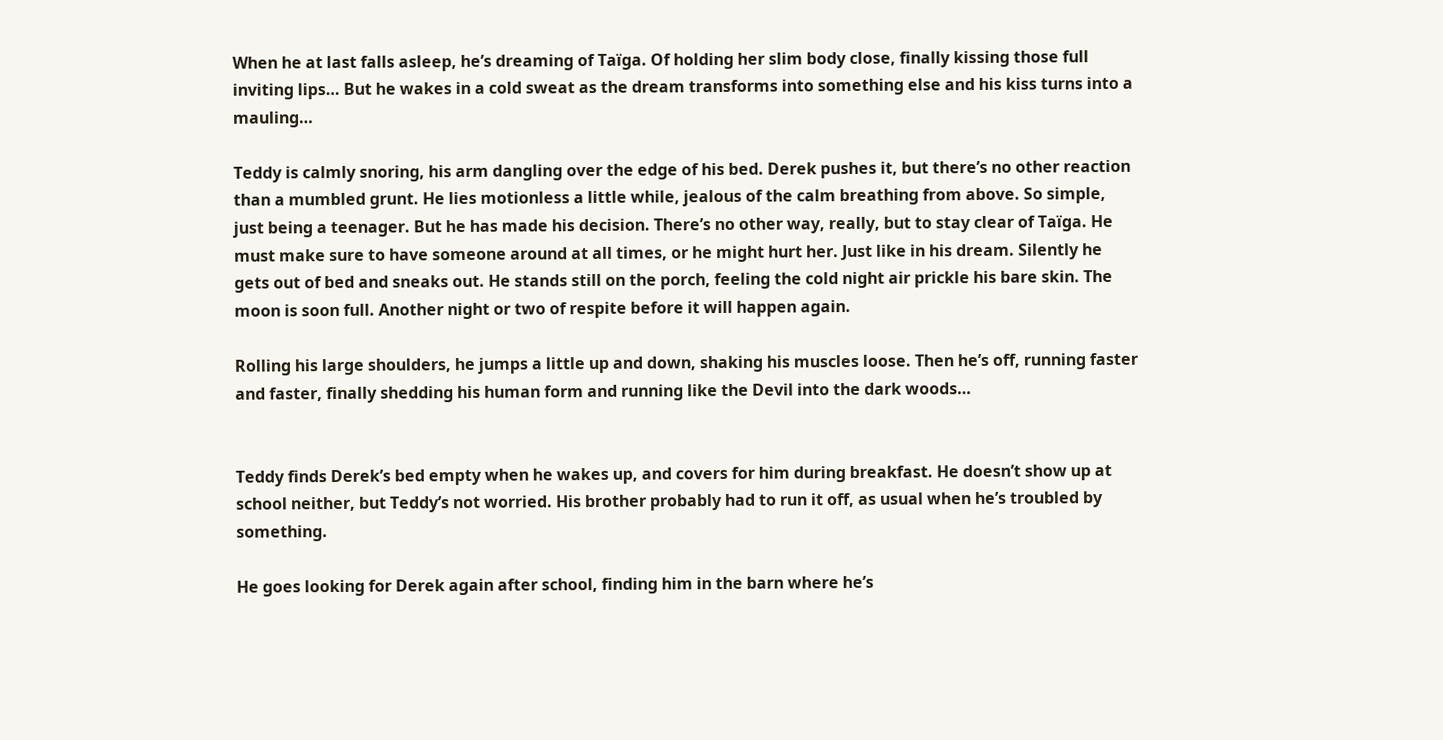When he at last falls asleep, he’s dreaming of Taïga. Of holding her slim body close, finally kissing those full inviting lips… But he wakes in a cold sweat as the dream transforms into something else and his kiss turns into a mauling…

Teddy is calmly snoring, his arm dangling over the edge of his bed. Derek pushes it, but there’s no other reaction than a mumbled grunt. He lies motionless a little while, jealous of the calm breathing from above. So simple, just being a teenager. But he has made his decision. There’s no other way, really, but to stay clear of Taïga. He must make sure to have someone around at all times, or he might hurt her. Just like in his dream. Silently he gets out of bed and sneaks out. He stands still on the porch, feeling the cold night air prickle his bare skin. The moon is soon full. Another night or two of respite before it will happen again.

Rolling his large shoulders, he jumps a little up and down, shaking his muscles loose. Then he’s off, running faster and faster, finally shedding his human form and running like the Devil into the dark woods…


Teddy finds Derek’s bed empty when he wakes up, and covers for him during breakfast. He doesn’t show up at school neither, but Teddy’s not worried. His brother probably had to run it off, as usual when he’s troubled by something.

He goes looking for Derek again after school, finding him in the barn where he’s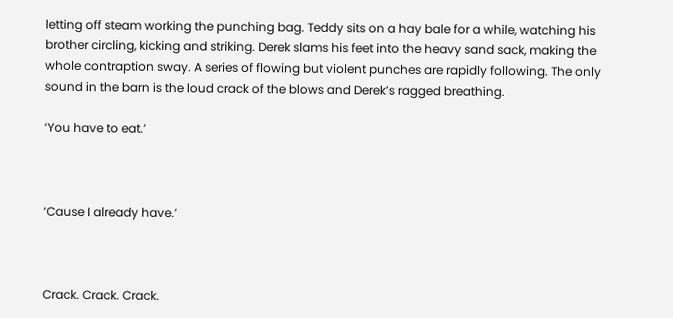letting off steam working the punching bag. Teddy sits on a hay bale for a while, watching his brother circling, kicking and striking. Derek slams his feet into the heavy sand sack, making the whole contraption sway. A series of flowing but violent punches are rapidly following. The only sound in the barn is the loud crack of the blows and Derek’s ragged breathing.

‘You have to eat.’



‘Cause I already have.’



Crack. Crack. Crack.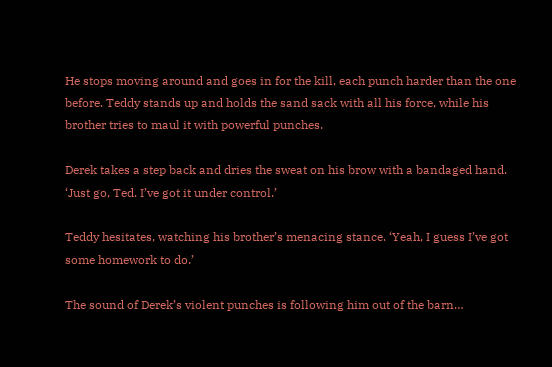He stops moving around and goes in for the kill, each punch harder than the one before. Teddy stands up and holds the sand sack with all his force, while his brother tries to maul it with powerful punches.

Derek takes a step back and dries the sweat on his brow with a bandaged hand. ‘Just go, Ted. I’ve got it under control.’

Teddy hesitates, watching his brother’s menacing stance. ‘Yeah, I guess I’ve got some homework to do.’

The sound of Derek’s violent punches is following him out of the barn…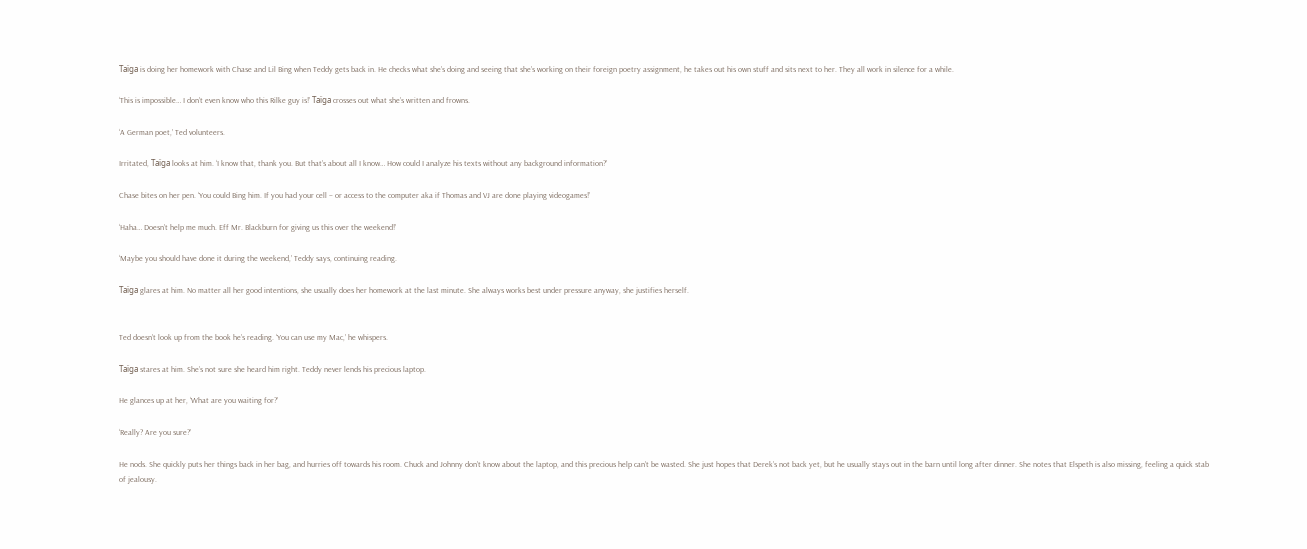Taïga is doing her homework with Chase and Lil Bing when Teddy gets back in. He checks what she’s doing and seeing that she’s working on their foreign poetry assignment, he takes out his own stuff and sits next to her. They all work in silence for a while.

‘This is impossible… I don’t even know who this Rilke guy is!’ Taïga crosses out what she’s written and frowns.

‘A German poet,’ Ted volunteers.

Irritated, Taïga looks at him. ‘I know that, thank you. But that’s about all I know… How could I analyze his texts without any background information?’

Chase bites on her pen. ‘You could Bing him. If you had your cell – or access to the computer aka if Thomas and VJ are done playing videogames!’

‘Haha… Doesn’t help me much. Eff Mr. Blackburn for giving us this over the weekend!’

‘Maybe you should have done it during the weekend,’ Teddy says, continuing reading.

Taïga glares at him. No matter all her good intentions, she usually does her homework at the last minute. She always works best under pressure anyway, she justifies herself.


Ted doesn’t look up from the book he’s reading. ‘You can use my Mac,’ he whispers.

Taïga stares at him. She’s not sure she heard him right. Teddy never lends his precious laptop.

He glances up at her, ‘What are you waiting for?’

‘Really? Are you sure?’

He nods. She quickly puts her things back in her bag, and hurries off towards his room. Chuck and Johnny don’t know about the laptop, and this precious help can’t be wasted. She just hopes that Derek’s not back yet, but he usually stays out in the barn until long after dinner. She notes that Elspeth is also missing, feeling a quick stab of jealousy.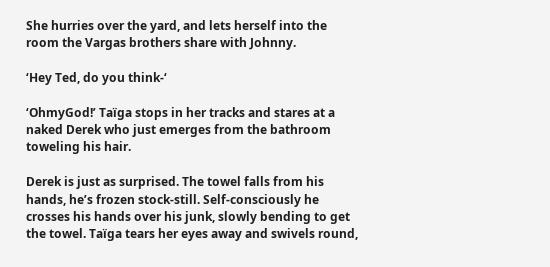She hurries over the yard, and lets herself into the room the Vargas brothers share with Johnny.

‘Hey Ted, do you think-‘

‘OhmyGod!’ Taïga stops in her tracks and stares at a naked Derek who just emerges from the bathroom toweling his hair.

Derek is just as surprised. The towel falls from his hands, he’s frozen stock-still. Self-consciously he crosses his hands over his junk, slowly bending to get the towel. Taïga tears her eyes away and swivels round,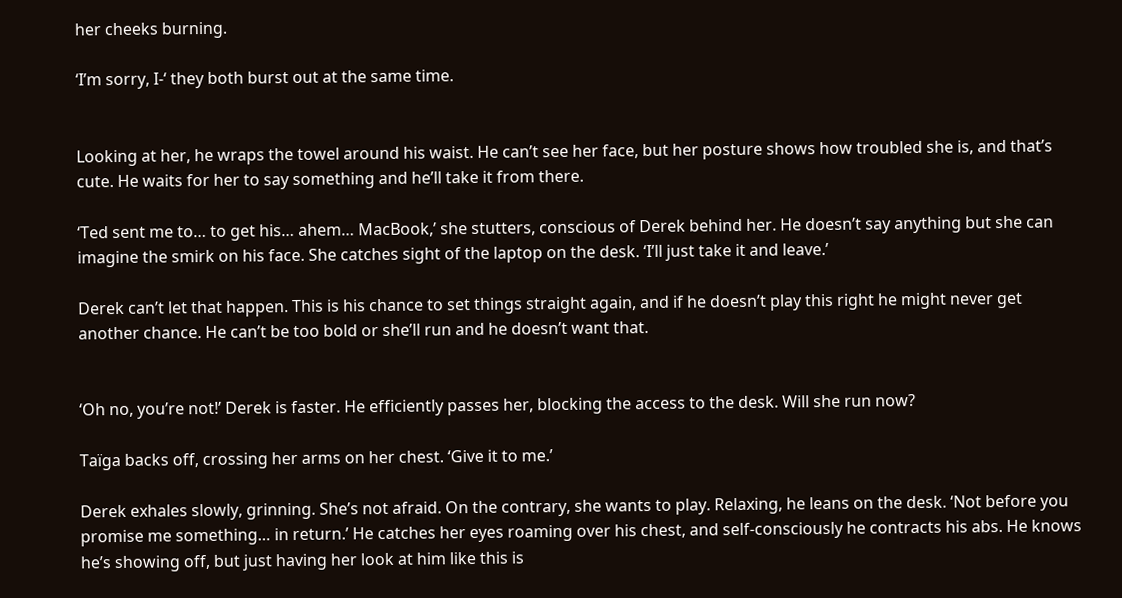her cheeks burning.

‘I’m sorry, I-‘ they both burst out at the same time.


Looking at her, he wraps the towel around his waist. He can’t see her face, but her posture shows how troubled she is, and that’s cute. He waits for her to say something and he’ll take it from there.

‘Ted sent me to… to get his… ahem… MacBook,’ she stutters, conscious of Derek behind her. He doesn’t say anything but she can imagine the smirk on his face. She catches sight of the laptop on the desk. ‘I’ll just take it and leave.’

Derek can’t let that happen. This is his chance to set things straight again, and if he doesn’t play this right he might never get another chance. He can’t be too bold or she’ll run and he doesn’t want that.


‘Oh no, you’re not!’ Derek is faster. He efficiently passes her, blocking the access to the desk. Will she run now?

Taïga backs off, crossing her arms on her chest. ‘Give it to me.’

Derek exhales slowly, grinning. She’s not afraid. On the contrary, she wants to play. Relaxing, he leans on the desk. ‘Not before you promise me something… in return.’ He catches her eyes roaming over his chest, and self-consciously he contracts his abs. He knows he’s showing off, but just having her look at him like this is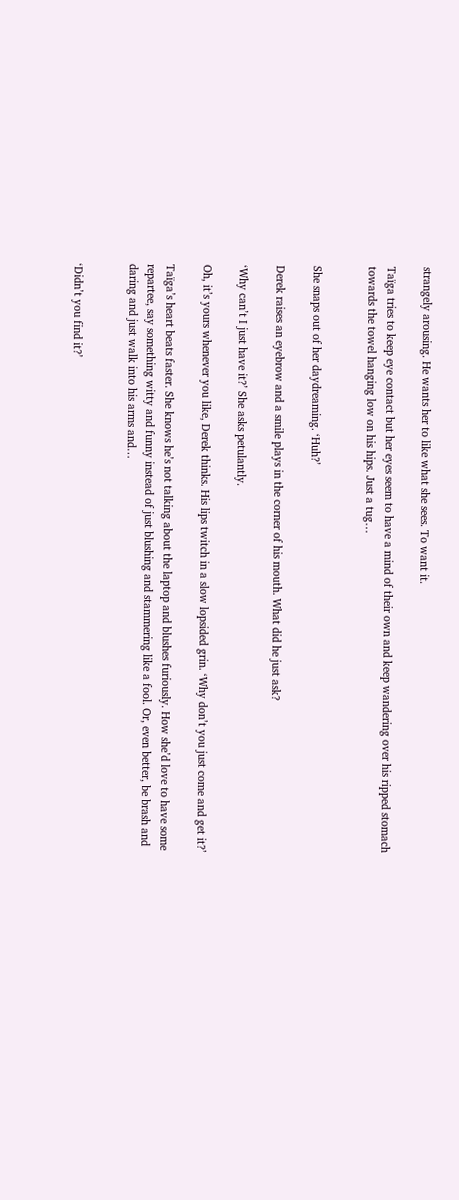strangely arousing. He wants her to like what she sees. To want it.

Taïga tries to keep eye contact but her eyes seem to have a mind of their own and keep wandering over his ripped stomach towards the towel hanging low on his hips. Just a tug…


She snaps out of her daydreaming. ‘Huh?’

Derek raises an eyebrow and a smile plays in the corner of his mouth. What did he just ask?

‘Why can’t I just have it?’ She asks petulantly.

Oh, it’s yours whenever you like, Derek thinks. His lips twitch in a slow lopsided grin. ‘Why don’t you just come and get it?’

Taïga’s heart beats faster. She knows he’s not talking about the laptop and blushes furiously. How she’d love to have some repartee, say something witty and funny instead of just blushing and stammering like a fool. Or, even better, be brash and daring and just walk into his arms and…


‘Didn’t you find it?’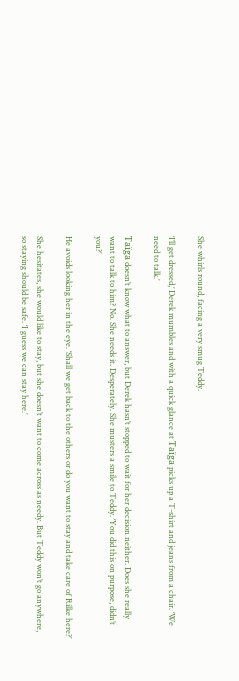She whirls round, facing a very smug Teddy.

‘I’ll get dressed,’ Derek mumbles and with a quick glance at Taïga picks up a T-shirt and jeans from a chair. ‘We need to talk.’

Taïga doesn’t know what to answer, but Derek hasn’t stopped to wait for her decision neither. Does she really want to talk to him? No. She needs it. Desperately. She musters a smile to Teddy. ‘You did this on purpose, didn’t you?’

He avoids looking her in the eye. ‘Shall we get back to the others or do you want to stay and take care of Rilke here?’

She hesitates, she would like to stay, but she doesn’t want to come across as needy. But Teddy won’t go anywhere, so staying should be safe. ‘I guess we can stay here.’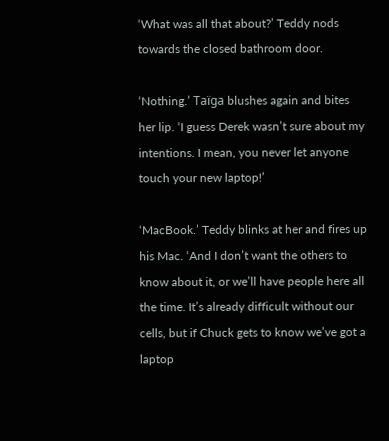‘What was all that about?’ Teddy nods towards the closed bathroom door.

‘Nothing.’ Taïga blushes again and bites her lip. ‘I guess Derek wasn’t sure about my intentions. I mean, you never let anyone touch your new laptop!’

‘MacBook.’ Teddy blinks at her and fires up his Mac. ‘And I don’t want the others to know about it, or we’ll have people here all the time. It’s already difficult without our cells, but if Chuck gets to know we’ve got a laptop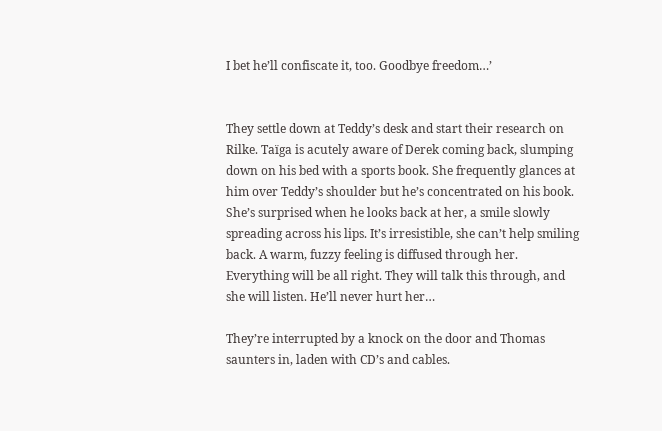I bet he’ll confiscate it, too. Goodbye freedom…’


They settle down at Teddy’s desk and start their research on Rilke. Taïga is acutely aware of Derek coming back, slumping down on his bed with a sports book. She frequently glances at him over Teddy’s shoulder but he’s concentrated on his book. She’s surprised when he looks back at her, a smile slowly spreading across his lips. It’s irresistible, she can’t help smiling back. A warm, fuzzy feeling is diffused through her. Everything will be all right. They will talk this through, and she will listen. He’ll never hurt her…

They’re interrupted by a knock on the door and Thomas saunters in, laden with CD’s and cables.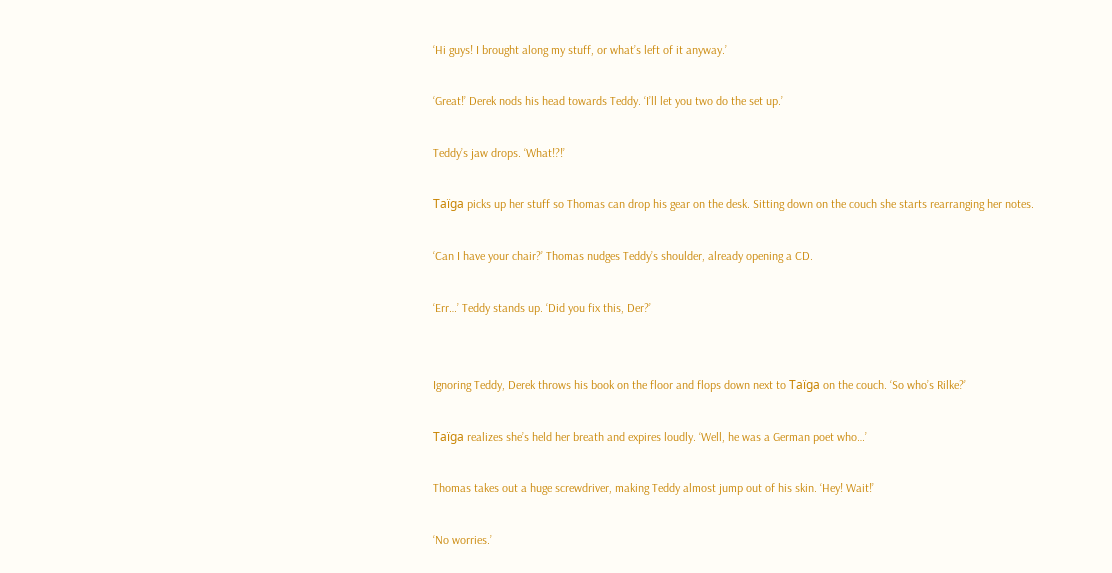‘Hi guys! I brought along my stuff, or what’s left of it anyway.’

‘Great!’ Derek nods his head towards Teddy. ‘I’ll let you two do the set up.’

Teddy’s jaw drops. ‘What!?!’

Taïga picks up her stuff so Thomas can drop his gear on the desk. Sitting down on the couch she starts rearranging her notes.

‘Can I have your chair?’ Thomas nudges Teddy’s shoulder, already opening a CD.

‘Err…’ Teddy stands up. ‘Did you fix this, Der?’


Ignoring Teddy, Derek throws his book on the floor and flops down next to Taïga on the couch. ‘So who’s Rilke?’

Taïga realizes she’s held her breath and expires loudly. ‘Well, he was a German poet who…’

Thomas takes out a huge screwdriver, making Teddy almost jump out of his skin. ‘Hey! Wait!’

‘No worries.’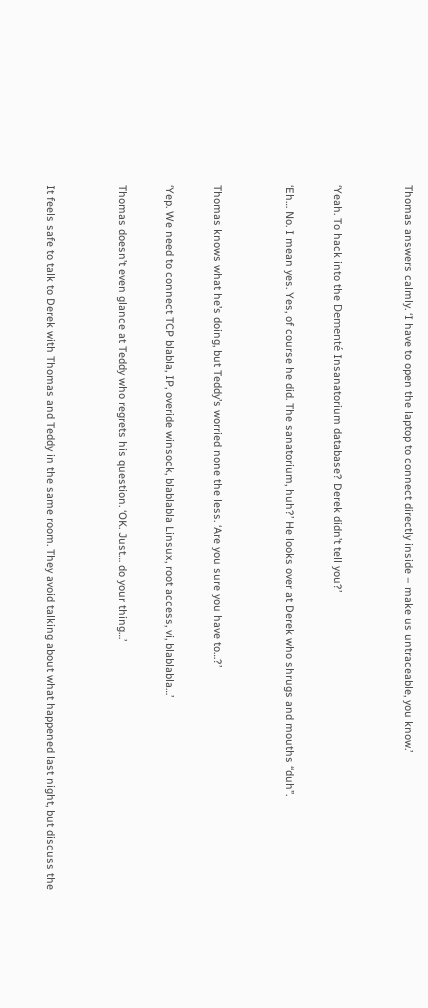Thomas answers calmly. ‘I have to open the laptop to connect directly inside – make us untraceable, you know.’


‘Yeah. To hack into the Dementé Insanatorium database? Derek didn’t tell you?’

‘Eh… No. I mean yes. Yes, of course he did. The sanatorium, huh?’ He looks over at Derek who shrugs and mouths “duh”.


Thomas knows what he’s doing, but Teddy’s worried none the less. ‘Are you sure you have to…?’

‘Yep. We need to connect TCP blabla, IP, overide winsock, blablabla Linsux, root access, vi, blablabla…’

Thomas doesn’t even glance at Teddy who regrets his question. ‘OK. Just… do your thing…’


It feels safe to talk to Derek with Thomas and Teddy in the same room. They avoid talking about what happened last night, but discuss the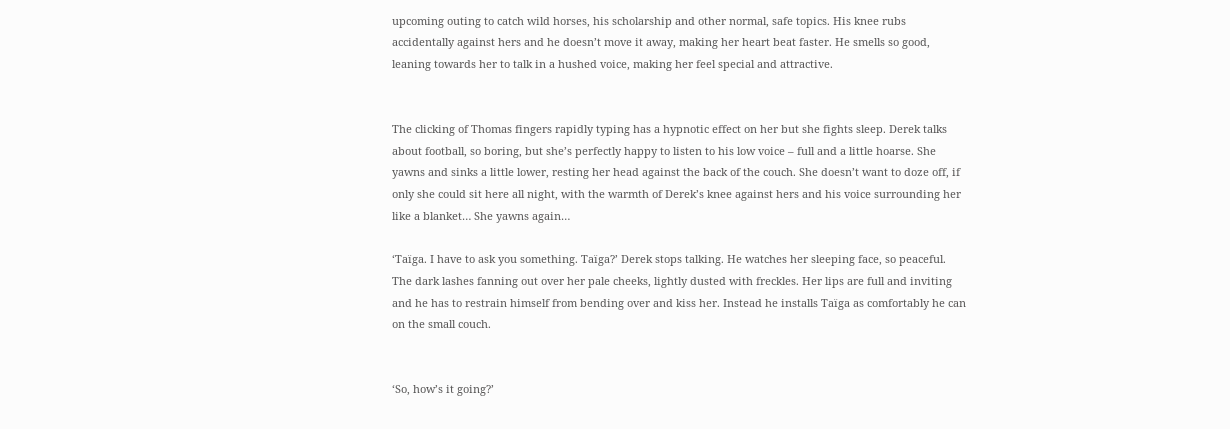upcoming outing to catch wild horses, his scholarship and other normal, safe topics. His knee rubs accidentally against hers and he doesn’t move it away, making her heart beat faster. He smells so good, leaning towards her to talk in a hushed voice, making her feel special and attractive.


The clicking of Thomas fingers rapidly typing has a hypnotic effect on her but she fights sleep. Derek talks about football, so boring, but she’s perfectly happy to listen to his low voice – full and a little hoarse. She yawns and sinks a little lower, resting her head against the back of the couch. She doesn’t want to doze off, if only she could sit here all night, with the warmth of Derek’s knee against hers and his voice surrounding her like a blanket… She yawns again…

‘Taïga. I have to ask you something. Taïga?’ Derek stops talking. He watches her sleeping face, so peaceful. The dark lashes fanning out over her pale cheeks, lightly dusted with freckles. Her lips are full and inviting and he has to restrain himself from bending over and kiss her. Instead he installs Taïga as comfortably he can on the small couch.


‘So, how’s it going?’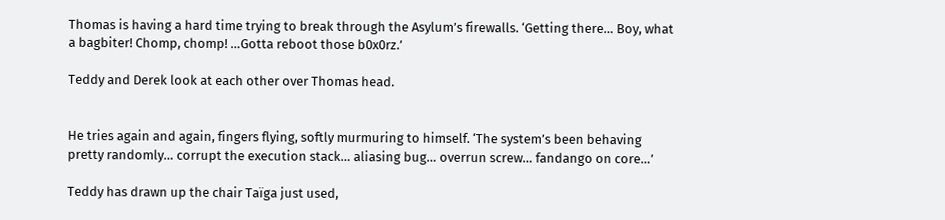Thomas is having a hard time trying to break through the Asylum’s firewalls. ‘Getting there… Boy, what a bagbiter! Chomp, chomp! …Gotta reboot those b0x0rz.’

Teddy and Derek look at each other over Thomas head.


He tries again and again, fingers flying, softly murmuring to himself. ‘The system’s been behaving pretty randomly… corrupt the execution stack… aliasing bug… overrun screw… fandango on core…’

Teddy has drawn up the chair Taïga just used,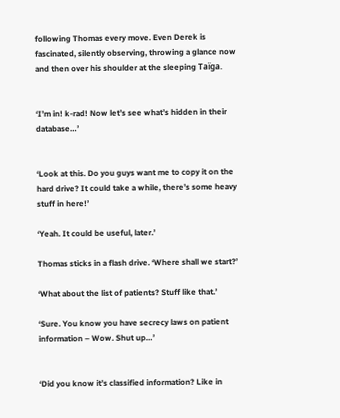following Thomas every move. Even Derek is fascinated, silently observing, throwing a glance now and then over his shoulder at the sleeping Taïga.


‘I’m in! k-rad! Now let’s see what’s hidden in their database…’


‘Look at this. Do you guys want me to copy it on the hard drive? It could take a while, there’s some heavy stuff in here!’

‘Yeah. It could be useful, later.’

Thomas sticks in a flash drive. ‘Where shall we start?’

‘What about the list of patients? Stuff like that.’

‘Sure. You know you have secrecy laws on patient information – Wow. Shut up…’


‘Did you know it’s classified information? Like in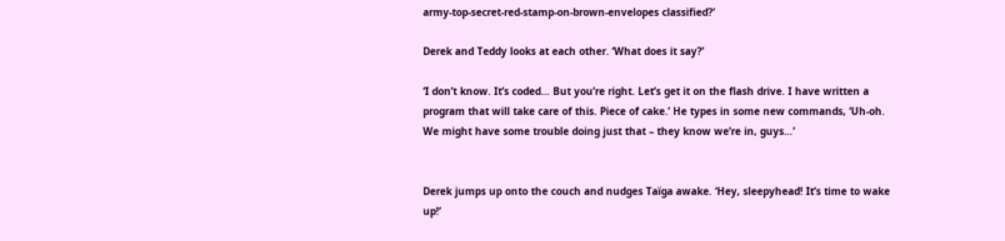army-top-secret-red-stamp-on-brown-envelopes classified?’

Derek and Teddy looks at each other. ‘What does it say?’

‘I don’t know. It’s coded… But you’re right. Let’s get it on the flash drive. I have written a program that will take care of this. Piece of cake.’ He types in some new commands, ‘Uh-oh. We might have some trouble doing just that – they know we’re in, guys…’


Derek jumps up onto the couch and nudges Taïga awake. ‘Hey, sleepyhead! It’s time to wake up!’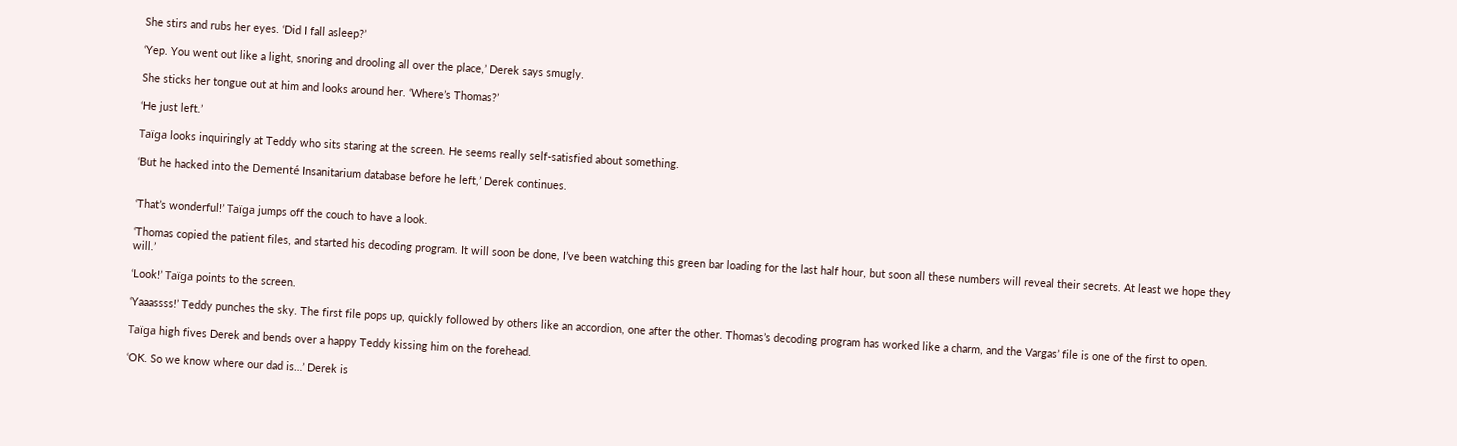She stirs and rubs her eyes. ‘Did I fall asleep?’

‘Yep. You went out like a light, snoring and drooling all over the place,’ Derek says smugly.

She sticks her tongue out at him and looks around her. ‘Where’s Thomas?’

‘He just left.’

Taïga looks inquiringly at Teddy who sits staring at the screen. He seems really self-satisfied about something.

‘But he hacked into the Dementé Insanitarium database before he left,’ Derek continues.


‘That’s wonderful!’ Taïga jumps off the couch to have a look.

‘Thomas copied the patient files, and started his decoding program. It will soon be done, I’ve been watching this green bar loading for the last half hour, but soon all these numbers will reveal their secrets. At least we hope they will.’

‘Look!’ Taïga points to the screen.

‘Yaaassss!’ Teddy punches the sky. The first file pops up, quickly followed by others like an accordion, one after the other. Thomas’s decoding program has worked like a charm, and the Vargas’ file is one of the first to open.

Taïga high fives Derek and bends over a happy Teddy kissing him on the forehead.

‘OK. So we know where our dad is…’ Derek is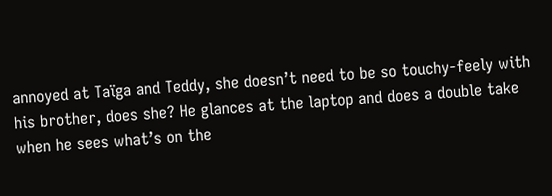annoyed at Taïga and Teddy, she doesn’t need to be so touchy-feely with his brother, does she? He glances at the laptop and does a double take when he sees what’s on the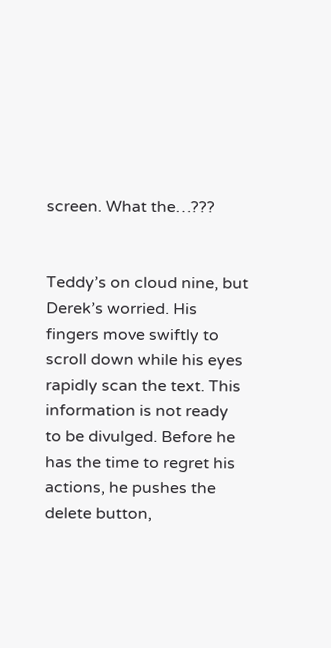screen. What the…???


Teddy’s on cloud nine, but Derek’s worried. His fingers move swiftly to scroll down while his eyes rapidly scan the text. This information is not ready to be divulged. Before he has the time to regret his actions, he pushes the delete button,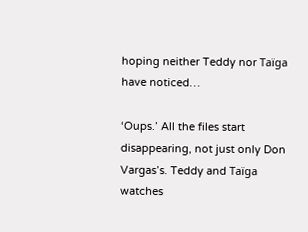hoping neither Teddy nor Taïga have noticed…

‘Oups.’ All the files start disappearing, not just only Don Vargas’s. Teddy and Taïga watches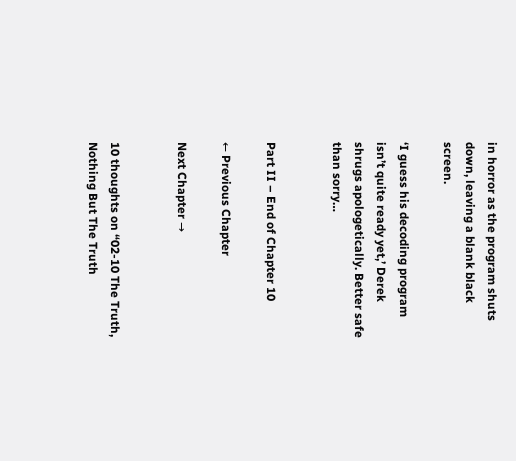in horror as the program shuts down, leaving a blank black screen.

‘I guess his decoding program isn’t quite ready yet,’ Derek shrugs apologetically. Better safe than sorry…


Part II – End of Chapter 10

← Previous Chapter

Next Chapter →


10 thoughts on “02-10 The Truth, Nothing But The Truth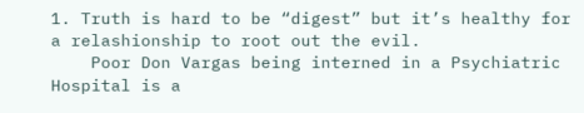1. Truth is hard to be “digest” but it’s healthy for a relashionship to root out the evil.
    Poor Don Vargas being interned in a Psychiatric Hospital is a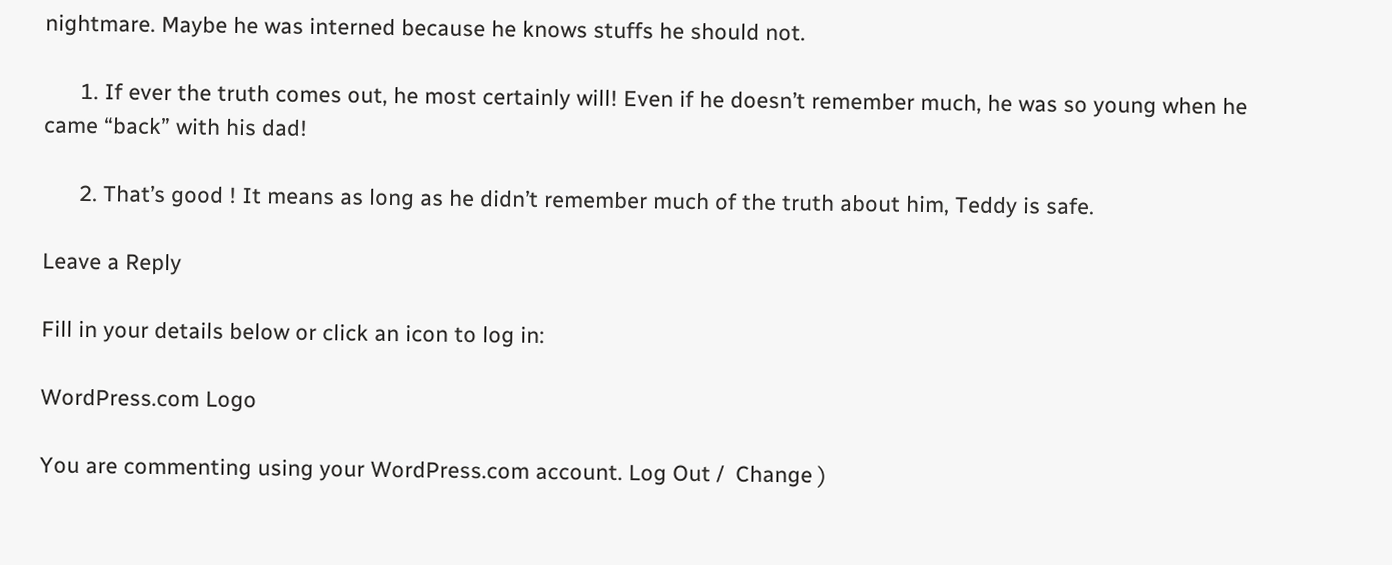nightmare. Maybe he was interned because he knows stuffs he should not.

      1. If ever the truth comes out, he most certainly will! Even if he doesn’t remember much, he was so young when he came “back” with his dad!

      2. That’s good ! It means as long as he didn’t remember much of the truth about him, Teddy is safe.

Leave a Reply

Fill in your details below or click an icon to log in:

WordPress.com Logo

You are commenting using your WordPress.com account. Log Out /  Change )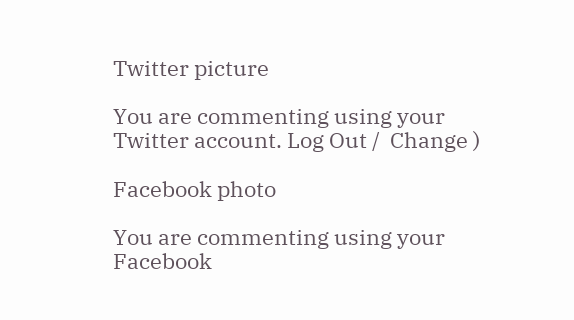Twitter picture

You are commenting using your Twitter account. Log Out /  Change )

Facebook photo

You are commenting using your Facebook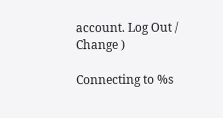account. Log Out /  Change )

Connecting to %s